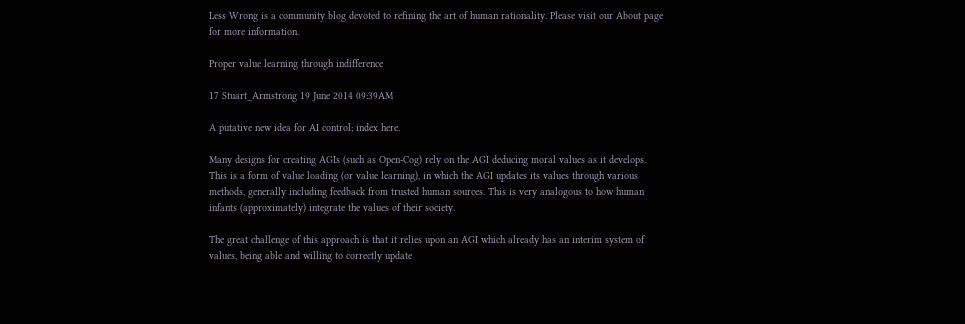Less Wrong is a community blog devoted to refining the art of human rationality. Please visit our About page for more information.

Proper value learning through indifference

17 Stuart_Armstrong 19 June 2014 09:39AM

A putative new idea for AI control; index here.

Many designs for creating AGIs (such as Open-Cog) rely on the AGI deducing moral values as it develops. This is a form of value loading (or value learning), in which the AGI updates its values through various methods, generally including feedback from trusted human sources. This is very analogous to how human infants (approximately) integrate the values of their society.

The great challenge of this approach is that it relies upon an AGI which already has an interim system of values, being able and willing to correctly update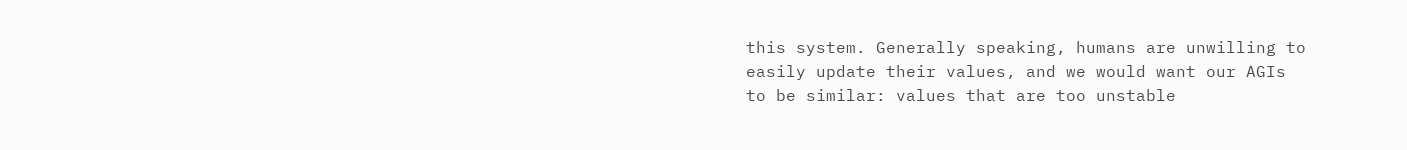this system. Generally speaking, humans are unwilling to easily update their values, and we would want our AGIs to be similar: values that are too unstable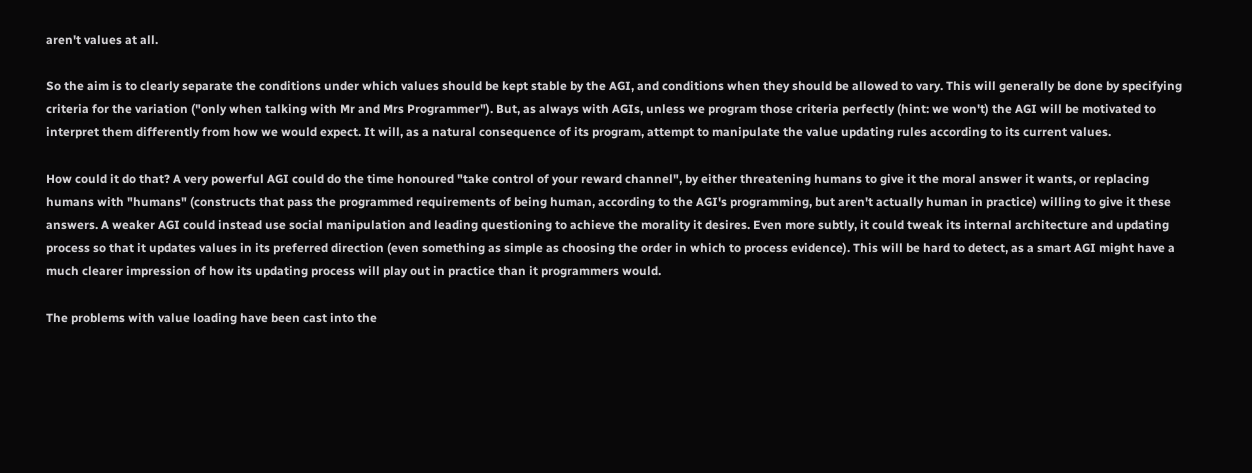aren't values at all.

So the aim is to clearly separate the conditions under which values should be kept stable by the AGI, and conditions when they should be allowed to vary. This will generally be done by specifying criteria for the variation ("only when talking with Mr and Mrs Programmer"). But, as always with AGIs, unless we program those criteria perfectly (hint: we won't) the AGI will be motivated to interpret them differently from how we would expect. It will, as a natural consequence of its program, attempt to manipulate the value updating rules according to its current values.

How could it do that? A very powerful AGI could do the time honoured "take control of your reward channel", by either threatening humans to give it the moral answer it wants, or replacing humans with "humans" (constructs that pass the programmed requirements of being human, according to the AGI's programming, but aren't actually human in practice) willing to give it these answers. A weaker AGI could instead use social manipulation and leading questioning to achieve the morality it desires. Even more subtly, it could tweak its internal architecture and updating process so that it updates values in its preferred direction (even something as simple as choosing the order in which to process evidence). This will be hard to detect, as a smart AGI might have a much clearer impression of how its updating process will play out in practice than it programmers would.

The problems with value loading have been cast into the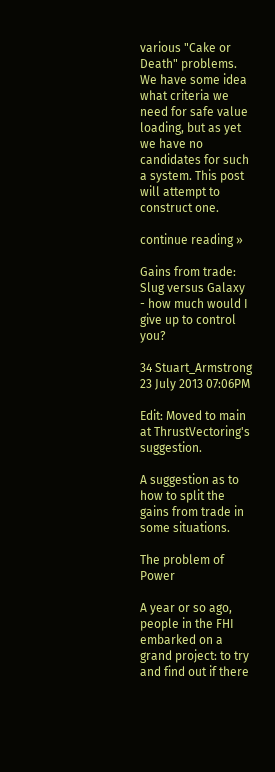various "Cake or Death" problems. We have some idea what criteria we need for safe value loading, but as yet we have no candidates for such a system. This post will attempt to construct one.

continue reading »

Gains from trade: Slug versus Galaxy - how much would I give up to control you?

34 Stuart_Armstrong 23 July 2013 07:06PM

Edit: Moved to main at ThrustVectoring's suggestion.

A suggestion as to how to split the gains from trade in some situations.

The problem of Power

A year or so ago, people in the FHI embarked on a grand project: to try and find out if there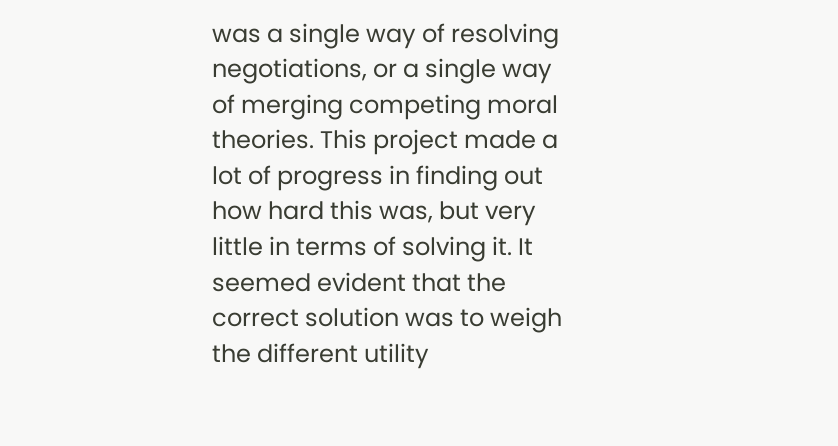was a single way of resolving negotiations, or a single way of merging competing moral theories. This project made a lot of progress in finding out how hard this was, but very little in terms of solving it. It seemed evident that the correct solution was to weigh the different utility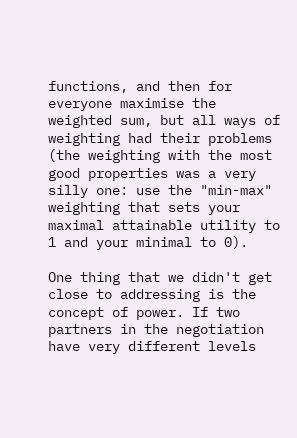functions, and then for everyone maximise the weighted sum, but all ways of weighting had their problems (the weighting with the most good properties was a very silly one: use the "min-max" weighting that sets your maximal attainable utility to 1 and your minimal to 0).

One thing that we didn't get close to addressing is the concept of power. If two partners in the negotiation have very different levels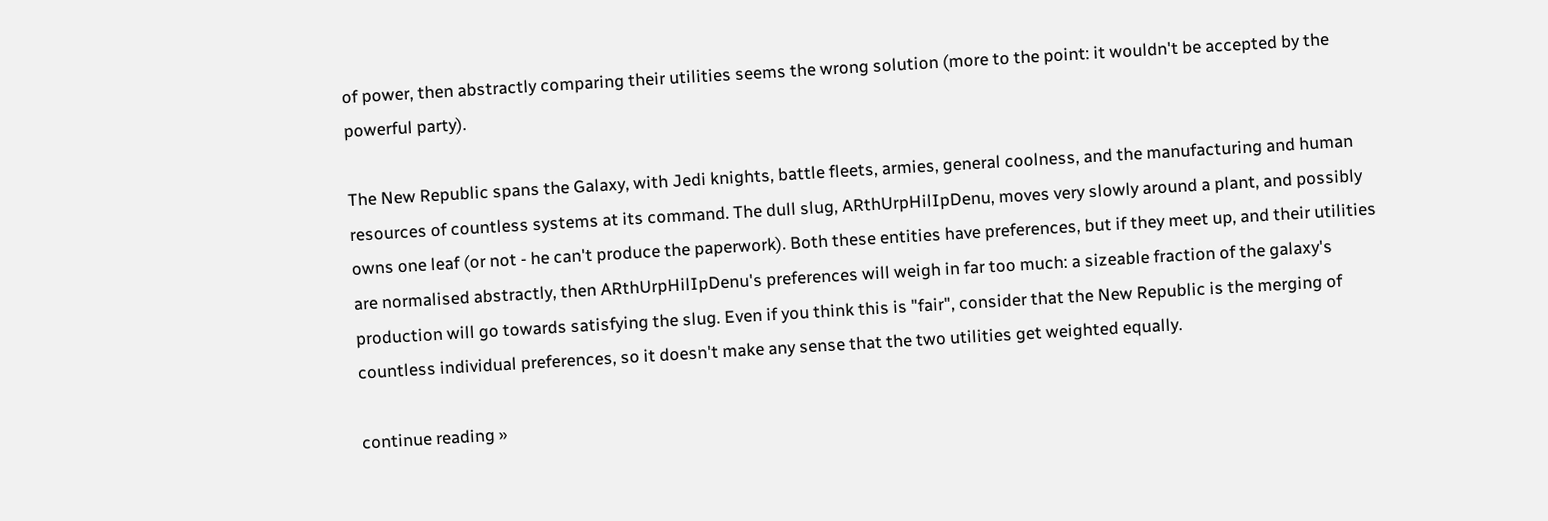of power, then abstractly comparing their utilities seems the wrong solution (more to the point: it wouldn't be accepted by the powerful party).

The New Republic spans the Galaxy, with Jedi knights, battle fleets, armies, general coolness, and the manufacturing and human resources of countless systems at its command. The dull slug, ARthUrpHilIpDenu, moves very slowly around a plant, and possibly owns one leaf (or not - he can't produce the paperwork). Both these entities have preferences, but if they meet up, and their utilities are normalised abstractly, then ARthUrpHilIpDenu's preferences will weigh in far too much: a sizeable fraction of the galaxy's production will go towards satisfying the slug. Even if you think this is "fair", consider that the New Republic is the merging of countless individual preferences, so it doesn't make any sense that the two utilities get weighted equally.

continue reading »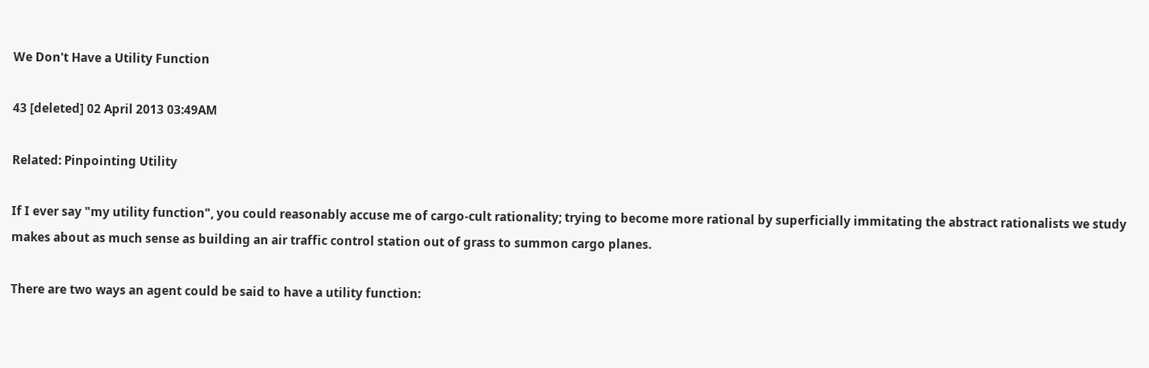We Don't Have a Utility Function

43 [deleted] 02 April 2013 03:49AM

Related: Pinpointing Utility

If I ever say "my utility function", you could reasonably accuse me of cargo-cult rationality; trying to become more rational by superficially immitating the abstract rationalists we study makes about as much sense as building an air traffic control station out of grass to summon cargo planes.

There are two ways an agent could be said to have a utility function: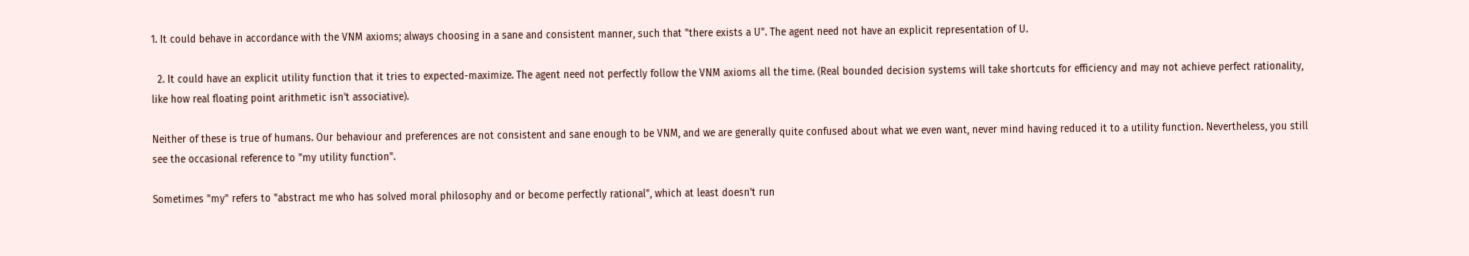1. It could behave in accordance with the VNM axioms; always choosing in a sane and consistent manner, such that "there exists a U". The agent need not have an explicit representation of U.

  2. It could have an explicit utility function that it tries to expected-maximize. The agent need not perfectly follow the VNM axioms all the time. (Real bounded decision systems will take shortcuts for efficiency and may not achieve perfect rationality, like how real floating point arithmetic isn't associative).

Neither of these is true of humans. Our behaviour and preferences are not consistent and sane enough to be VNM, and we are generally quite confused about what we even want, never mind having reduced it to a utility function. Nevertheless, you still see the occasional reference to "my utility function".

Sometimes "my" refers to "abstract me who has solved moral philosophy and or become perfectly rational", which at least doesn't run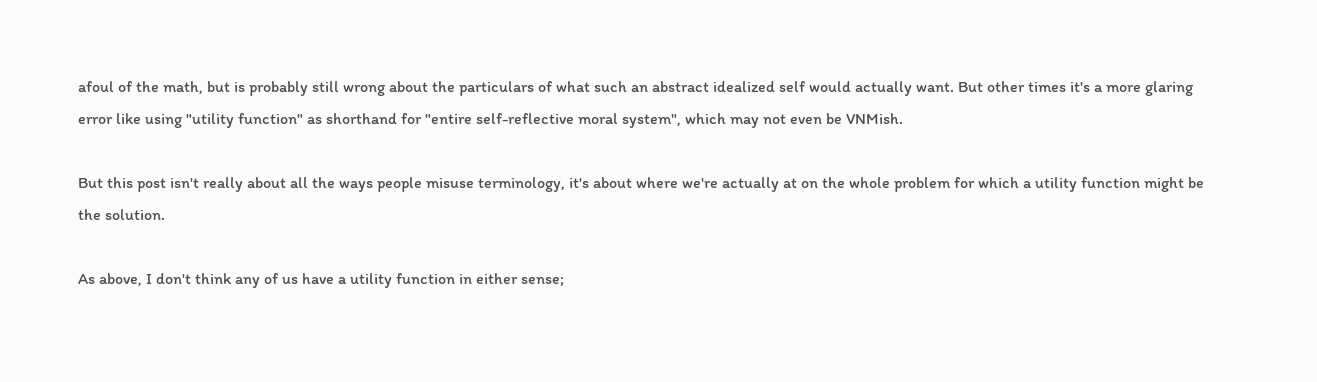afoul of the math, but is probably still wrong about the particulars of what such an abstract idealized self would actually want. But other times it's a more glaring error like using "utility function" as shorthand for "entire self-reflective moral system", which may not even be VNMish.

But this post isn't really about all the ways people misuse terminology, it's about where we're actually at on the whole problem for which a utility function might be the solution.

As above, I don't think any of us have a utility function in either sense;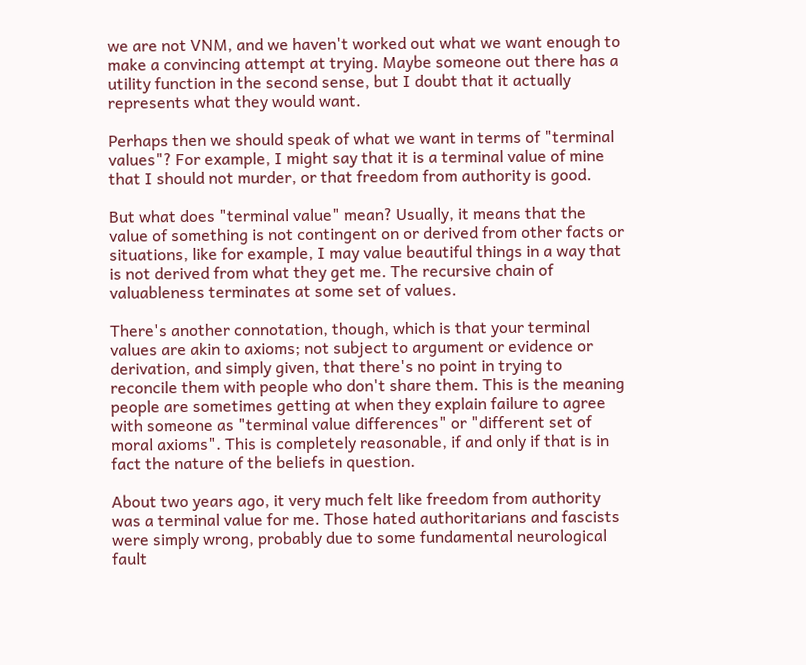we are not VNM, and we haven't worked out what we want enough to make a convincing attempt at trying. Maybe someone out there has a utility function in the second sense, but I doubt that it actually represents what they would want.

Perhaps then we should speak of what we want in terms of "terminal values"? For example, I might say that it is a terminal value of mine that I should not murder, or that freedom from authority is good.

But what does "terminal value" mean? Usually, it means that the value of something is not contingent on or derived from other facts or situations, like for example, I may value beautiful things in a way that is not derived from what they get me. The recursive chain of valuableness terminates at some set of values.

There's another connotation, though, which is that your terminal values are akin to axioms; not subject to argument or evidence or derivation, and simply given, that there's no point in trying to reconcile them with people who don't share them. This is the meaning people are sometimes getting at when they explain failure to agree with someone as "terminal value differences" or "different set of moral axioms". This is completely reasonable, if and only if that is in fact the nature of the beliefs in question.

About two years ago, it very much felt like freedom from authority was a terminal value for me. Those hated authoritarians and fascists were simply wrong, probably due to some fundamental neurological fault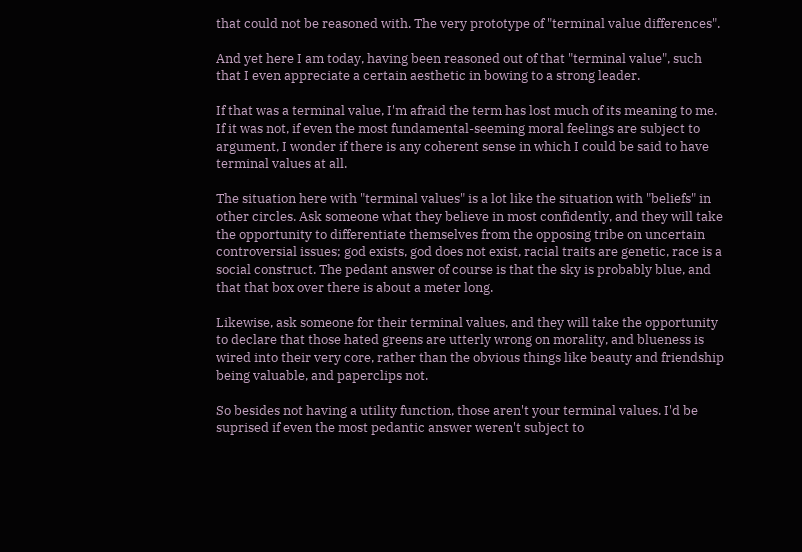that could not be reasoned with. The very prototype of "terminal value differences".

And yet here I am today, having been reasoned out of that "terminal value", such that I even appreciate a certain aesthetic in bowing to a strong leader.

If that was a terminal value, I'm afraid the term has lost much of its meaning to me. If it was not, if even the most fundamental-seeming moral feelings are subject to argument, I wonder if there is any coherent sense in which I could be said to have terminal values at all.

The situation here with "terminal values" is a lot like the situation with "beliefs" in other circles. Ask someone what they believe in most confidently, and they will take the opportunity to differentiate themselves from the opposing tribe on uncertain controversial issues; god exists, god does not exist, racial traits are genetic, race is a social construct. The pedant answer of course is that the sky is probably blue, and that that box over there is about a meter long.

Likewise, ask someone for their terminal values, and they will take the opportunity to declare that those hated greens are utterly wrong on morality, and blueness is wired into their very core, rather than the obvious things like beauty and friendship being valuable, and paperclips not.

So besides not having a utility function, those aren't your terminal values. I'd be suprised if even the most pedantic answer weren't subject to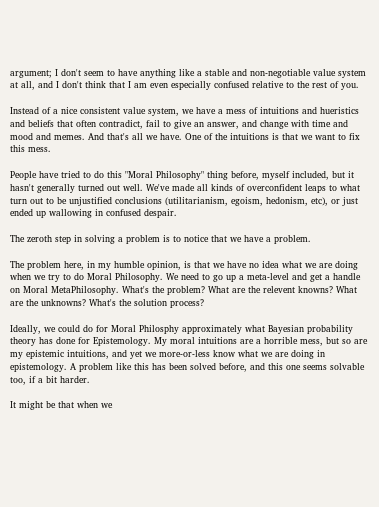argument; I don't seem to have anything like a stable and non-negotiable value system at all, and I don't think that I am even especially confused relative to the rest of you.

Instead of a nice consistent value system, we have a mess of intuitions and hueristics and beliefs that often contradict, fail to give an answer, and change with time and mood and memes. And that's all we have. One of the intuitions is that we want to fix this mess.

People have tried to do this "Moral Philosophy" thing before, myself included, but it hasn't generally turned out well. We've made all kinds of overconfident leaps to what turn out to be unjustified conclusions (utilitarianism, egoism, hedonism, etc), or just ended up wallowing in confused despair.

The zeroth step in solving a problem is to notice that we have a problem.

The problem here, in my humble opinion, is that we have no idea what we are doing when we try to do Moral Philosophy. We need to go up a meta-level and get a handle on Moral MetaPhilosophy. What's the problem? What are the relevent knowns? What are the unknowns? What's the solution process?

Ideally, we could do for Moral Philosphy approximately what Bayesian probability theory has done for Epistemology. My moral intuitions are a horrible mess, but so are my epistemic intuitions, and yet we more-or-less know what we are doing in epistemology. A problem like this has been solved before, and this one seems solvable too, if a bit harder.

It might be that when we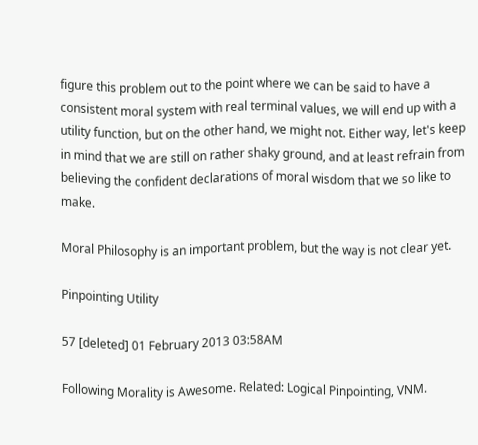figure this problem out to the point where we can be said to have a consistent moral system with real terminal values, we will end up with a utility function, but on the other hand, we might not. Either way, let's keep in mind that we are still on rather shaky ground, and at least refrain from believing the confident declarations of moral wisdom that we so like to make.

Moral Philosophy is an important problem, but the way is not clear yet.

Pinpointing Utility

57 [deleted] 01 February 2013 03:58AM

Following Morality is Awesome. Related: Logical Pinpointing, VNM.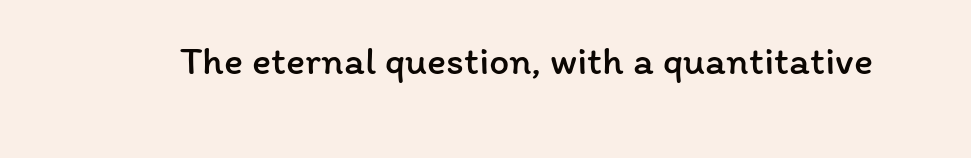The eternal question, with a quantitative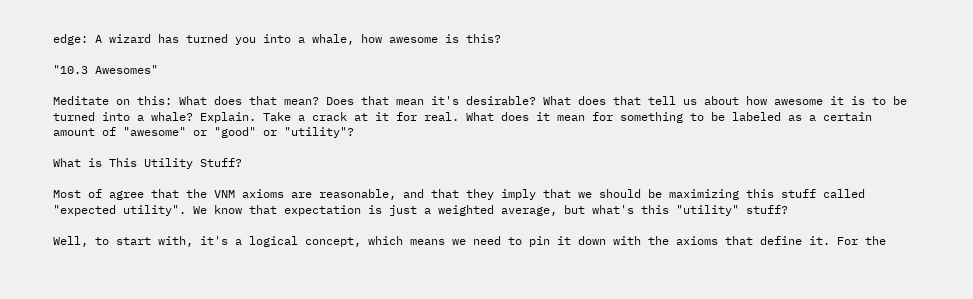edge: A wizard has turned you into a whale, how awesome is this?

"10.3 Awesomes"

Meditate on this: What does that mean? Does that mean it's desirable? What does that tell us about how awesome it is to be turned into a whale? Explain. Take a crack at it for real. What does it mean for something to be labeled as a certain amount of "awesome" or "good" or "utility"?

What is This Utility Stuff?

Most of agree that the VNM axioms are reasonable, and that they imply that we should be maximizing this stuff called "expected utility". We know that expectation is just a weighted average, but what's this "utility" stuff?

Well, to start with, it's a logical concept, which means we need to pin it down with the axioms that define it. For the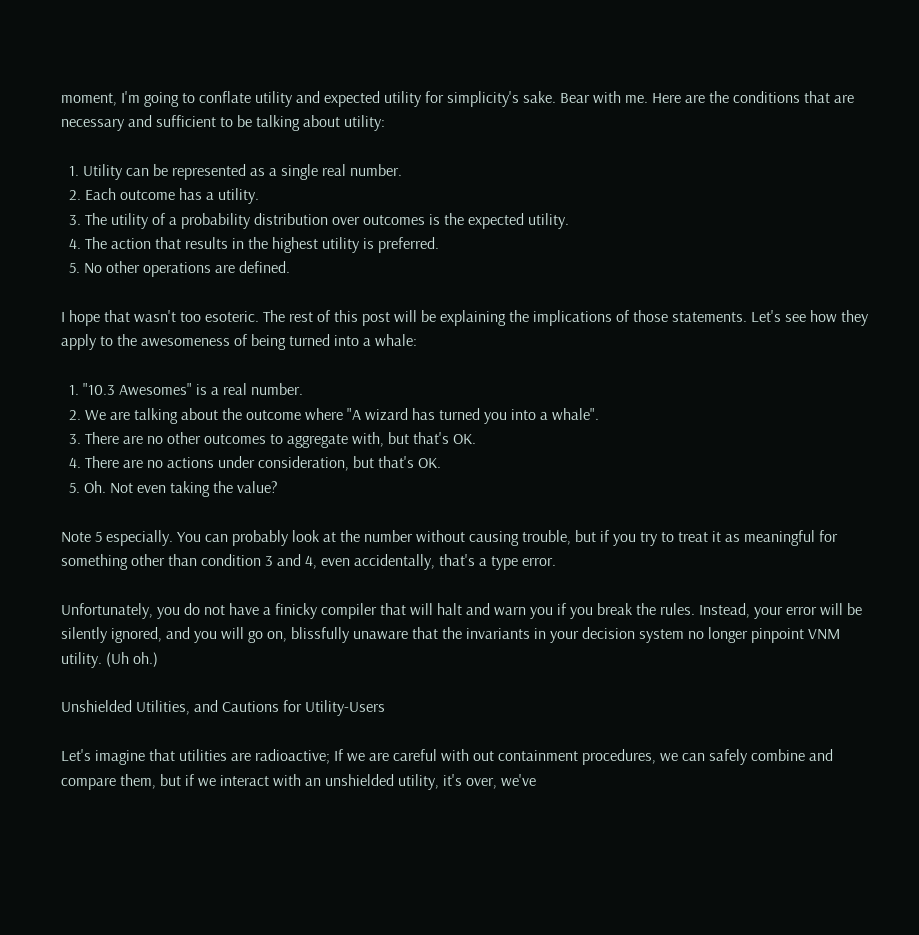moment, I'm going to conflate utility and expected utility for simplicity's sake. Bear with me. Here are the conditions that are necessary and sufficient to be talking about utility:

  1. Utility can be represented as a single real number.
  2. Each outcome has a utility.
  3. The utility of a probability distribution over outcomes is the expected utility.
  4. The action that results in the highest utility is preferred.
  5. No other operations are defined.

I hope that wasn't too esoteric. The rest of this post will be explaining the implications of those statements. Let's see how they apply to the awesomeness of being turned into a whale:

  1. "10.3 Awesomes" is a real number.
  2. We are talking about the outcome where "A wizard has turned you into a whale".
  3. There are no other outcomes to aggregate with, but that's OK.
  4. There are no actions under consideration, but that's OK.
  5. Oh. Not even taking the value?

Note 5 especially. You can probably look at the number without causing trouble, but if you try to treat it as meaningful for something other than condition 3 and 4, even accidentally, that's a type error.

Unfortunately, you do not have a finicky compiler that will halt and warn you if you break the rules. Instead, your error will be silently ignored, and you will go on, blissfully unaware that the invariants in your decision system no longer pinpoint VNM utility. (Uh oh.)

Unshielded Utilities, and Cautions for Utility-Users

Let's imagine that utilities are radioactive; If we are careful with out containment procedures, we can safely combine and compare them, but if we interact with an unshielded utility, it's over, we've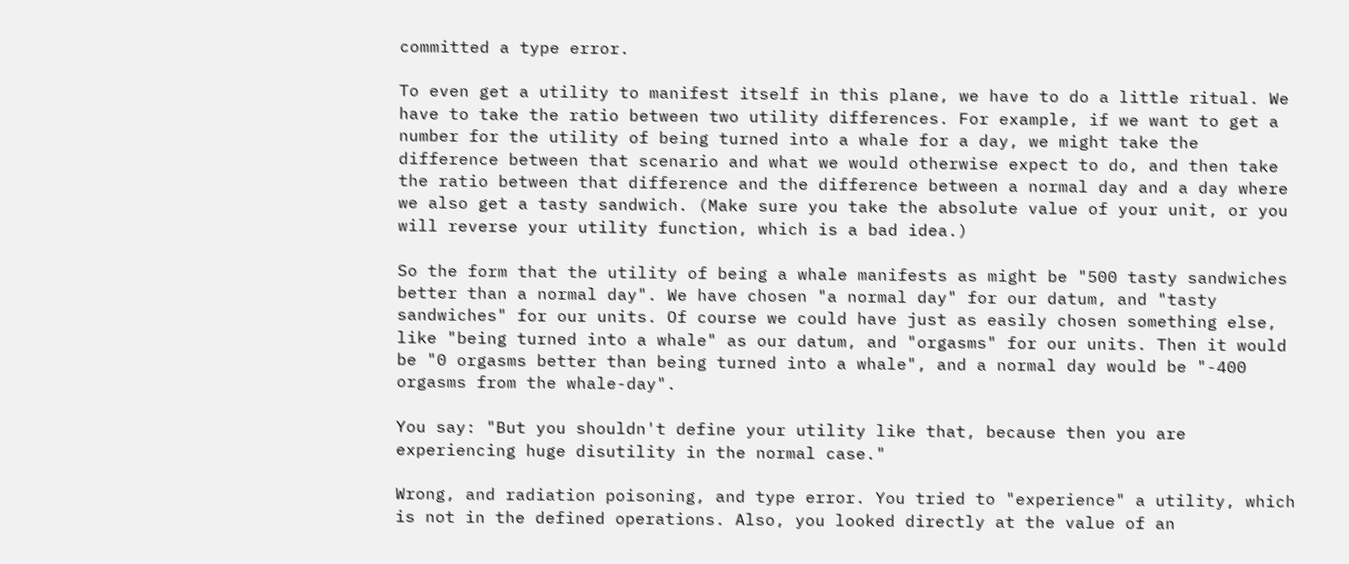committed a type error.

To even get a utility to manifest itself in this plane, we have to do a little ritual. We have to take the ratio between two utility differences. For example, if we want to get a number for the utility of being turned into a whale for a day, we might take the difference between that scenario and what we would otherwise expect to do, and then take the ratio between that difference and the difference between a normal day and a day where we also get a tasty sandwich. (Make sure you take the absolute value of your unit, or you will reverse your utility function, which is a bad idea.)

So the form that the utility of being a whale manifests as might be "500 tasty sandwiches better than a normal day". We have chosen "a normal day" for our datum, and "tasty sandwiches" for our units. Of course we could have just as easily chosen something else, like "being turned into a whale" as our datum, and "orgasms" for our units. Then it would be "0 orgasms better than being turned into a whale", and a normal day would be "-400 orgasms from the whale-day".

You say: "But you shouldn't define your utility like that, because then you are experiencing huge disutility in the normal case."

Wrong, and radiation poisoning, and type error. You tried to "experience" a utility, which is not in the defined operations. Also, you looked directly at the value of an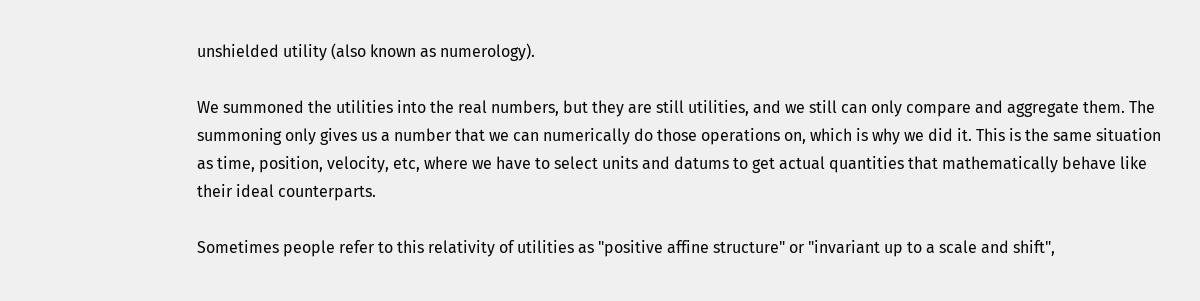unshielded utility (also known as numerology).

We summoned the utilities into the real numbers, but they are still utilities, and we still can only compare and aggregate them. The summoning only gives us a number that we can numerically do those operations on, which is why we did it. This is the same situation as time, position, velocity, etc, where we have to select units and datums to get actual quantities that mathematically behave like their ideal counterparts.

Sometimes people refer to this relativity of utilities as "positive affine structure" or "invariant up to a scale and shift",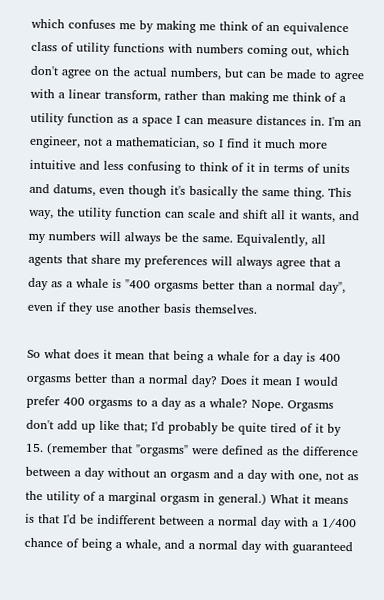which confuses me by making me think of an equivalence class of utility functions with numbers coming out, which don't agree on the actual numbers, but can be made to agree with a linear transform, rather than making me think of a utility function as a space I can measure distances in. I'm an engineer, not a mathematician, so I find it much more intuitive and less confusing to think of it in terms of units and datums, even though it's basically the same thing. This way, the utility function can scale and shift all it wants, and my numbers will always be the same. Equivalently, all agents that share my preferences will always agree that a day as a whale is "400 orgasms better than a normal day", even if they use another basis themselves.

So what does it mean that being a whale for a day is 400 orgasms better than a normal day? Does it mean I would prefer 400 orgasms to a day as a whale? Nope. Orgasms don't add up like that; I'd probably be quite tired of it by 15. (remember that "orgasms" were defined as the difference between a day without an orgasm and a day with one, not as the utility of a marginal orgasm in general.) What it means is that I'd be indifferent between a normal day with a 1/400 chance of being a whale, and a normal day with guaranteed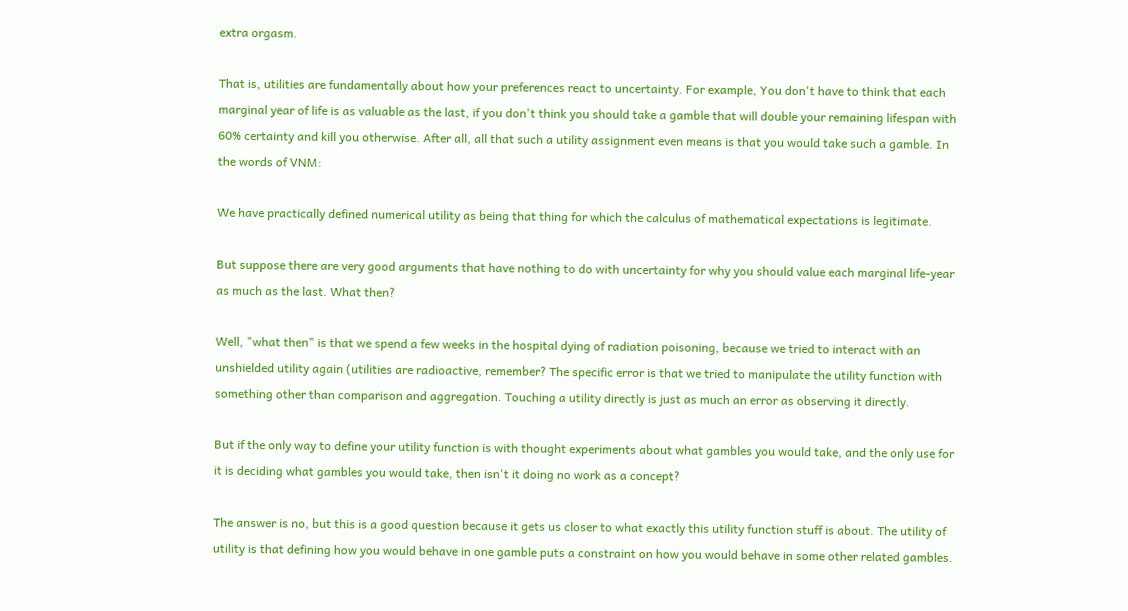extra orgasm.

That is, utilities are fundamentally about how your preferences react to uncertainty. For example, You don't have to think that each marginal year of life is as valuable as the last, if you don't think you should take a gamble that will double your remaining lifespan with 60% certainty and kill you otherwise. After all, all that such a utility assignment even means is that you would take such a gamble. In the words of VNM:

We have practically defined numerical utility as being that thing for which the calculus of mathematical expectations is legitimate.

But suppose there are very good arguments that have nothing to do with uncertainty for why you should value each marginal life-year as much as the last. What then?

Well, "what then" is that we spend a few weeks in the hospital dying of radiation poisoning, because we tried to interact with an unshielded utility again (utilities are radioactive, remember? The specific error is that we tried to manipulate the utility function with something other than comparison and aggregation. Touching a utility directly is just as much an error as observing it directly.

But if the only way to define your utility function is with thought experiments about what gambles you would take, and the only use for it is deciding what gambles you would take, then isn't it doing no work as a concept?

The answer is no, but this is a good question because it gets us closer to what exactly this utility function stuff is about. The utility of utility is that defining how you would behave in one gamble puts a constraint on how you would behave in some other related gambles.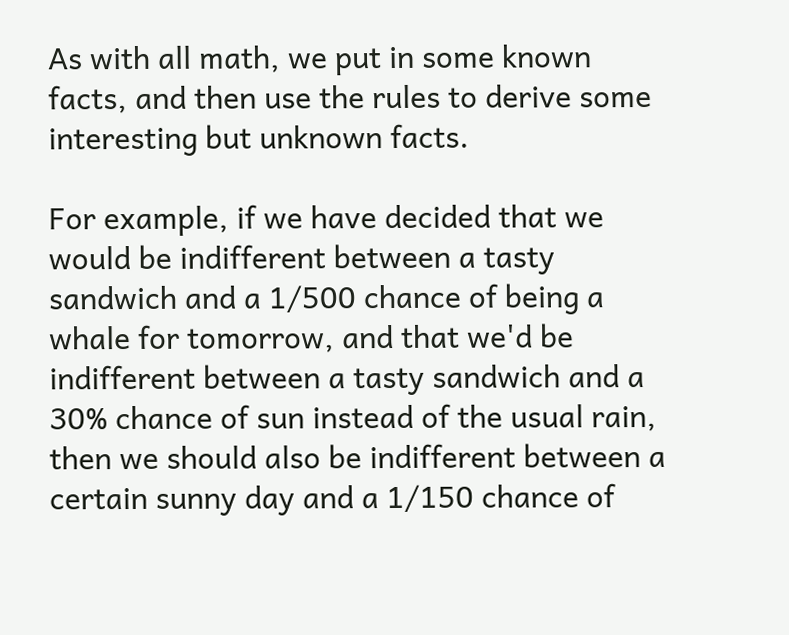As with all math, we put in some known facts, and then use the rules to derive some interesting but unknown facts.

For example, if we have decided that we would be indifferent between a tasty sandwich and a 1/500 chance of being a whale for tomorrow, and that we'd be indifferent between a tasty sandwich and a 30% chance of sun instead of the usual rain, then we should also be indifferent between a certain sunny day and a 1/150 chance of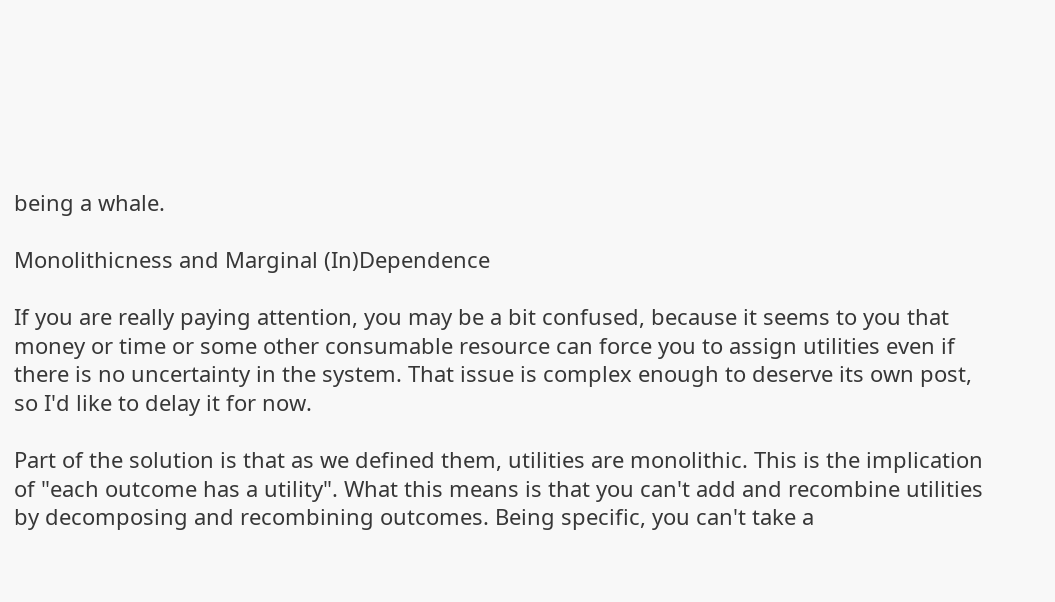being a whale.

Monolithicness and Marginal (In)Dependence

If you are really paying attention, you may be a bit confused, because it seems to you that money or time or some other consumable resource can force you to assign utilities even if there is no uncertainty in the system. That issue is complex enough to deserve its own post, so I'd like to delay it for now.

Part of the solution is that as we defined them, utilities are monolithic. This is the implication of "each outcome has a utility". What this means is that you can't add and recombine utilities by decomposing and recombining outcomes. Being specific, you can't take a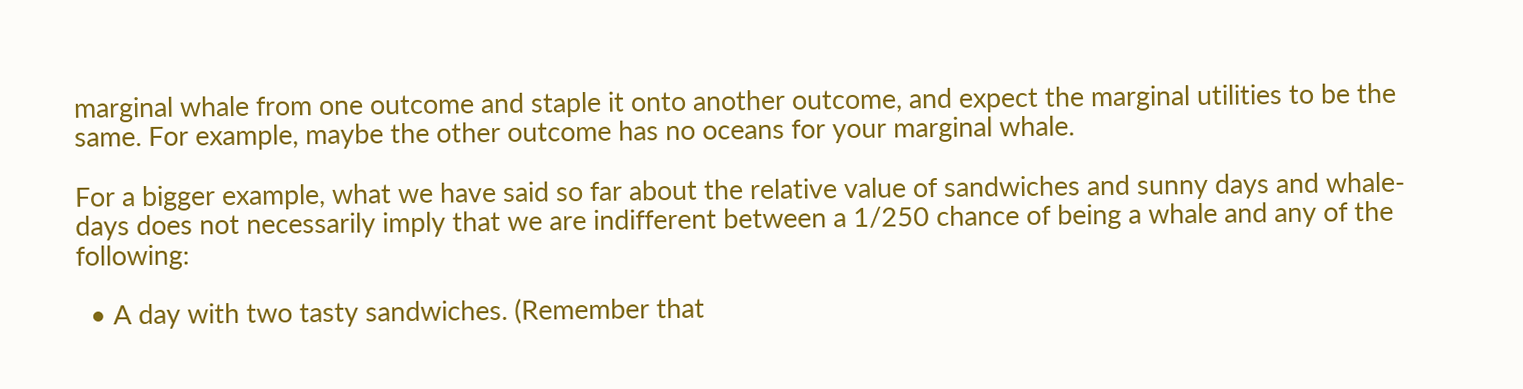marginal whale from one outcome and staple it onto another outcome, and expect the marginal utilities to be the same. For example, maybe the other outcome has no oceans for your marginal whale.

For a bigger example, what we have said so far about the relative value of sandwiches and sunny days and whale-days does not necessarily imply that we are indifferent between a 1/250 chance of being a whale and any of the following:

  • A day with two tasty sandwiches. (Remember that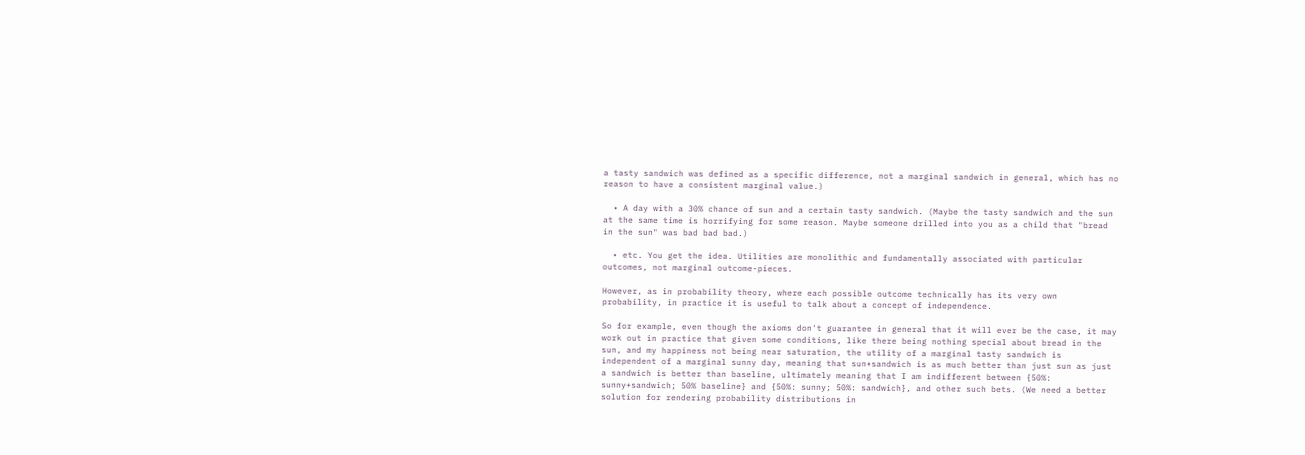a tasty sandwich was defined as a specific difference, not a marginal sandwich in general, which has no reason to have a consistent marginal value.)

  • A day with a 30% chance of sun and a certain tasty sandwich. (Maybe the tasty sandwich and the sun at the same time is horrifying for some reason. Maybe someone drilled into you as a child that "bread in the sun" was bad bad bad.)

  • etc. You get the idea. Utilities are monolithic and fundamentally associated with particular outcomes, not marginal outcome-pieces.

However, as in probability theory, where each possible outcome technically has its very own probability, in practice it is useful to talk about a concept of independence.

So for example, even though the axioms don't guarantee in general that it will ever be the case, it may work out in practice that given some conditions, like there being nothing special about bread in the sun, and my happiness not being near saturation, the utility of a marginal tasty sandwich is independent of a marginal sunny day, meaning that sun+sandwich is as much better than just sun as just a sandwich is better than baseline, ultimately meaning that I am indifferent between {50%: sunny+sandwich; 50% baseline} and {50%: sunny; 50%: sandwich}, and other such bets. (We need a better solution for rendering probability distributions in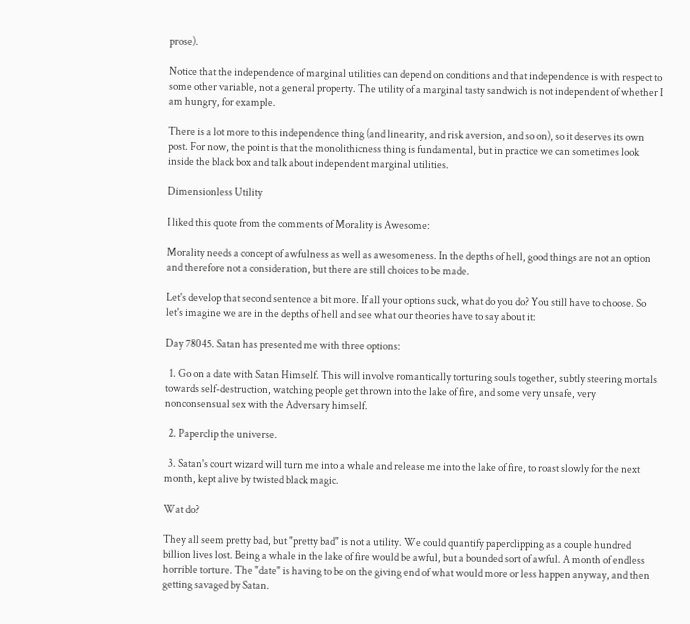prose).

Notice that the independence of marginal utilities can depend on conditions and that independence is with respect to some other variable, not a general property. The utility of a marginal tasty sandwich is not independent of whether I am hungry, for example.

There is a lot more to this independence thing (and linearity, and risk aversion, and so on), so it deserves its own post. For now, the point is that the monolithicness thing is fundamental, but in practice we can sometimes look inside the black box and talk about independent marginal utilities.

Dimensionless Utility

I liked this quote from the comments of Morality is Awesome:

Morality needs a concept of awfulness as well as awesomeness. In the depths of hell, good things are not an option and therefore not a consideration, but there are still choices to be made.

Let's develop that second sentence a bit more. If all your options suck, what do you do? You still have to choose. So let's imagine we are in the depths of hell and see what our theories have to say about it:

Day 78045. Satan has presented me with three options:

  1. Go on a date with Satan Himself. This will involve romantically torturing souls together, subtly steering mortals towards self-destruction, watching people get thrown into the lake of fire, and some very unsafe, very nonconsensual sex with the Adversary himself.

  2. Paperclip the universe.

  3. Satan's court wizard will turn me into a whale and release me into the lake of fire, to roast slowly for the next month, kept alive by twisted black magic.

Wat do?

They all seem pretty bad, but "pretty bad" is not a utility. We could quantify paperclipping as a couple hundred billion lives lost. Being a whale in the lake of fire would be awful, but a bounded sort of awful. A month of endless horrible torture. The "date" is having to be on the giving end of what would more or less happen anyway, and then getting savaged by Satan.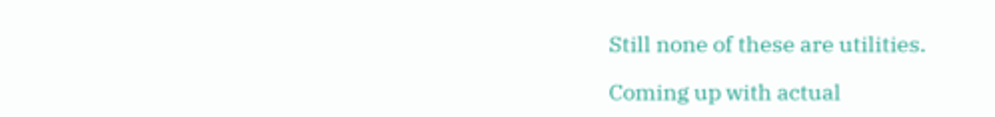Still none of these are utilities.

Coming up with actual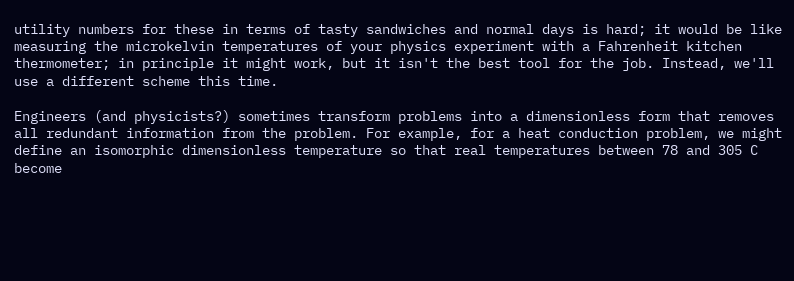utility numbers for these in terms of tasty sandwiches and normal days is hard; it would be like measuring the microkelvin temperatures of your physics experiment with a Fahrenheit kitchen thermometer; in principle it might work, but it isn't the best tool for the job. Instead, we'll use a different scheme this time.

Engineers (and physicists?) sometimes transform problems into a dimensionless form that removes all redundant information from the problem. For example, for a heat conduction problem, we might define an isomorphic dimensionless temperature so that real temperatures between 78 and 305 C become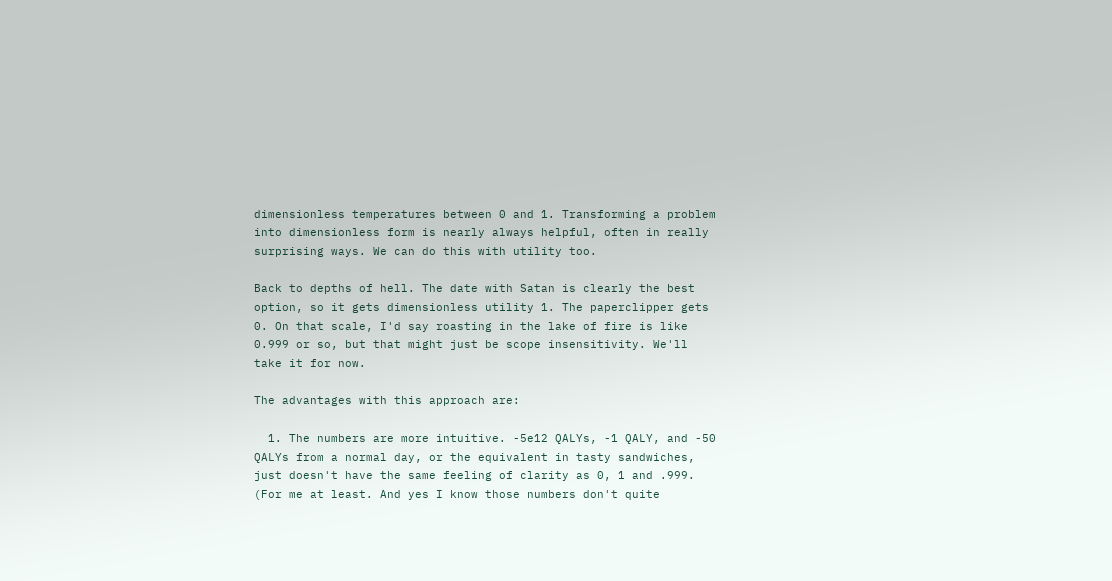dimensionless temperatures between 0 and 1. Transforming a problem into dimensionless form is nearly always helpful, often in really surprising ways. We can do this with utility too.

Back to depths of hell. The date with Satan is clearly the best option, so it gets dimensionless utility 1. The paperclipper gets 0. On that scale, I'd say roasting in the lake of fire is like 0.999 or so, but that might just be scope insensitivity. We'll take it for now.

The advantages with this approach are:

  1. The numbers are more intuitive. -5e12 QALYs, -1 QALY, and -50 QALYs from a normal day, or the equivalent in tasty sandwiches, just doesn't have the same feeling of clarity as 0, 1 and .999. (For me at least. And yes I know those numbers don't quite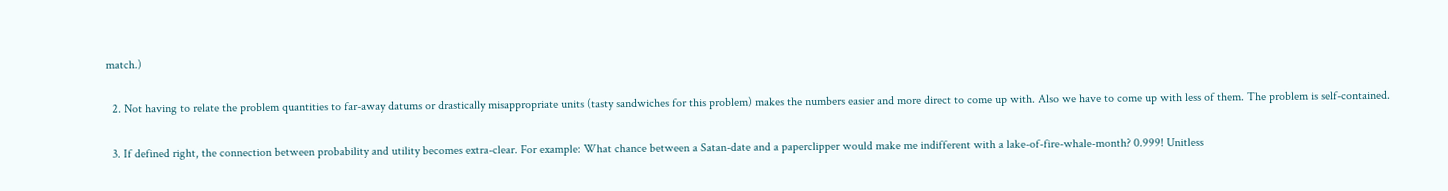match.)

  2. Not having to relate the problem quantities to far-away datums or drastically misappropriate units (tasty sandwiches for this problem) makes the numbers easier and more direct to come up with. Also we have to come up with less of them. The problem is self-contained.

  3. If defined right, the connection between probability and utility becomes extra-clear. For example: What chance between a Satan-date and a paperclipper would make me indifferent with a lake-of-fire-whale-month? 0.999! Unitless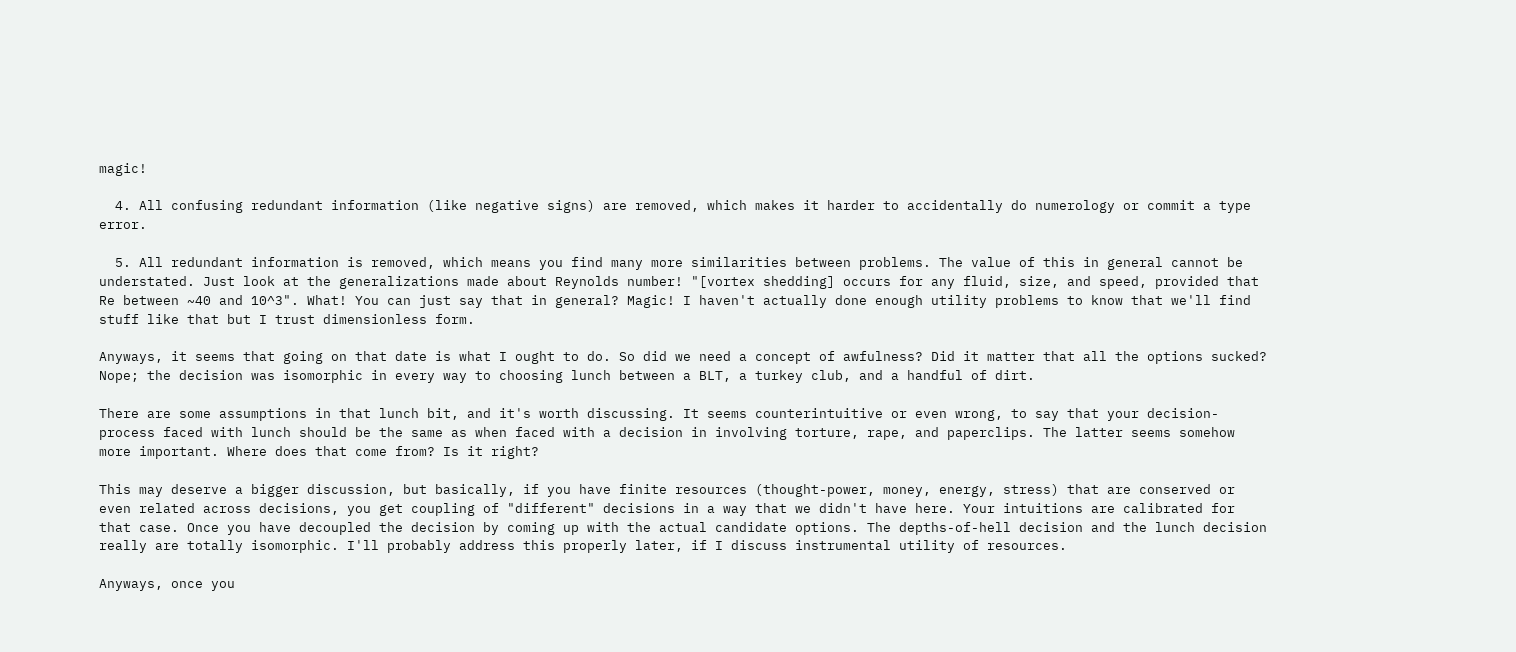magic!

  4. All confusing redundant information (like negative signs) are removed, which makes it harder to accidentally do numerology or commit a type error.

  5. All redundant information is removed, which means you find many more similarities between problems. The value of this in general cannot be understated. Just look at the generalizations made about Reynolds number! "[vortex shedding] occurs for any fluid, size, and speed, provided that Re between ~40 and 10^3". What! You can just say that in general? Magic! I haven't actually done enough utility problems to know that we'll find stuff like that but I trust dimensionless form.

Anyways, it seems that going on that date is what I ought to do. So did we need a concept of awfulness? Did it matter that all the options sucked? Nope; the decision was isomorphic in every way to choosing lunch between a BLT, a turkey club, and a handful of dirt.

There are some assumptions in that lunch bit, and it's worth discussing. It seems counterintuitive or even wrong, to say that your decision-process faced with lunch should be the same as when faced with a decision in involving torture, rape, and paperclips. The latter seems somehow more important. Where does that come from? Is it right?

This may deserve a bigger discussion, but basically, if you have finite resources (thought-power, money, energy, stress) that are conserved or even related across decisions, you get coupling of "different" decisions in a way that we didn't have here. Your intuitions are calibrated for that case. Once you have decoupled the decision by coming up with the actual candidate options. The depths-of-hell decision and the lunch decision really are totally isomorphic. I'll probably address this properly later, if I discuss instrumental utility of resources.

Anyways, once you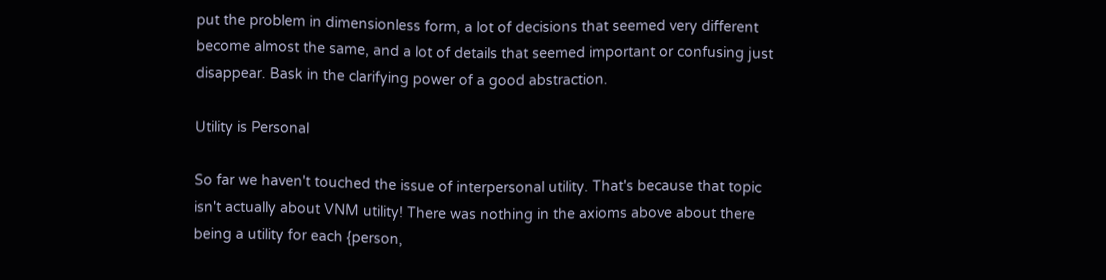put the problem in dimensionless form, a lot of decisions that seemed very different become almost the same, and a lot of details that seemed important or confusing just disappear. Bask in the clarifying power of a good abstraction.

Utility is Personal

So far we haven't touched the issue of interpersonal utility. That's because that topic isn't actually about VNM utility! There was nothing in the axioms above about there being a utility for each {person,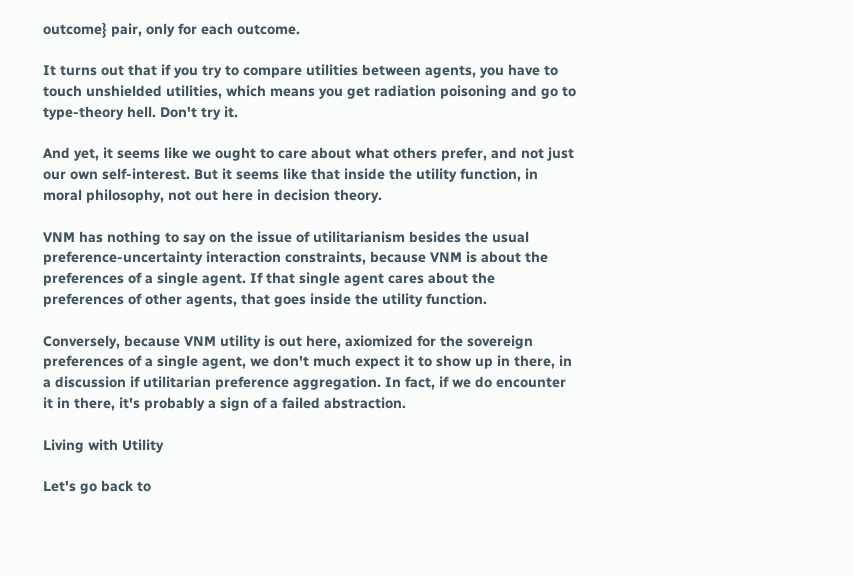outcome} pair, only for each outcome.

It turns out that if you try to compare utilities between agents, you have to touch unshielded utilities, which means you get radiation poisoning and go to type-theory hell. Don't try it.

And yet, it seems like we ought to care about what others prefer, and not just our own self-interest. But it seems like that inside the utility function, in moral philosophy, not out here in decision theory.

VNM has nothing to say on the issue of utilitarianism besides the usual preference-uncertainty interaction constraints, because VNM is about the preferences of a single agent. If that single agent cares about the preferences of other agents, that goes inside the utility function.

Conversely, because VNM utility is out here, axiomized for the sovereign preferences of a single agent, we don't much expect it to show up in there, in a discussion if utilitarian preference aggregation. In fact, if we do encounter it in there, it's probably a sign of a failed abstraction.

Living with Utility

Let's go back to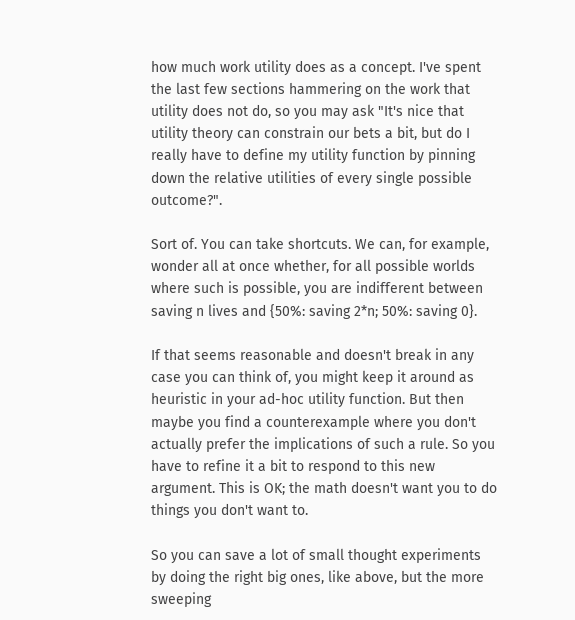how much work utility does as a concept. I've spent the last few sections hammering on the work that utility does not do, so you may ask "It's nice that utility theory can constrain our bets a bit, but do I really have to define my utility function by pinning down the relative utilities of every single possible outcome?".

Sort of. You can take shortcuts. We can, for example, wonder all at once whether, for all possible worlds where such is possible, you are indifferent between saving n lives and {50%: saving 2*n; 50%: saving 0}.

If that seems reasonable and doesn't break in any case you can think of, you might keep it around as heuristic in your ad-hoc utility function. But then maybe you find a counterexample where you don't actually prefer the implications of such a rule. So you have to refine it a bit to respond to this new argument. This is OK; the math doesn't want you to do things you don't want to.

So you can save a lot of small thought experiments by doing the right big ones, like above, but the more sweeping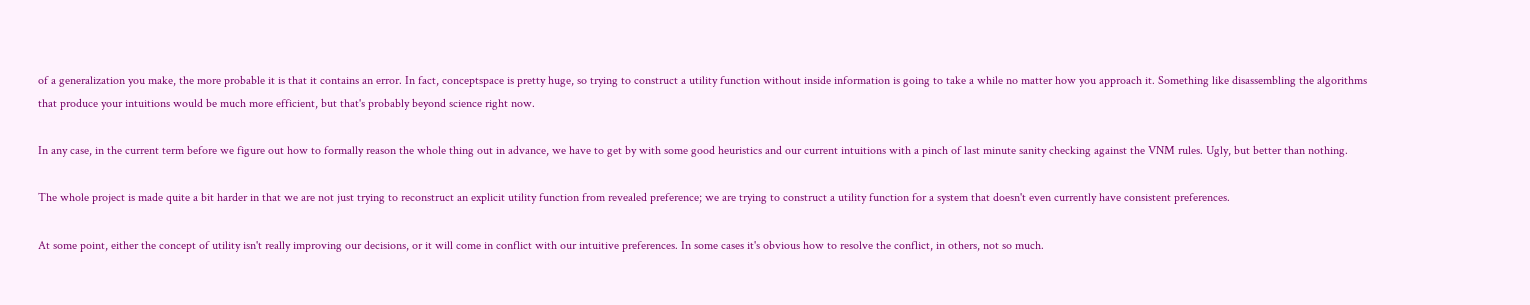of a generalization you make, the more probable it is that it contains an error. In fact, conceptspace is pretty huge, so trying to construct a utility function without inside information is going to take a while no matter how you approach it. Something like disassembling the algorithms that produce your intuitions would be much more efficient, but that's probably beyond science right now.

In any case, in the current term before we figure out how to formally reason the whole thing out in advance, we have to get by with some good heuristics and our current intuitions with a pinch of last minute sanity checking against the VNM rules. Ugly, but better than nothing.

The whole project is made quite a bit harder in that we are not just trying to reconstruct an explicit utility function from revealed preference; we are trying to construct a utility function for a system that doesn't even currently have consistent preferences.

At some point, either the concept of utility isn't really improving our decisions, or it will come in conflict with our intuitive preferences. In some cases it's obvious how to resolve the conflict, in others, not so much.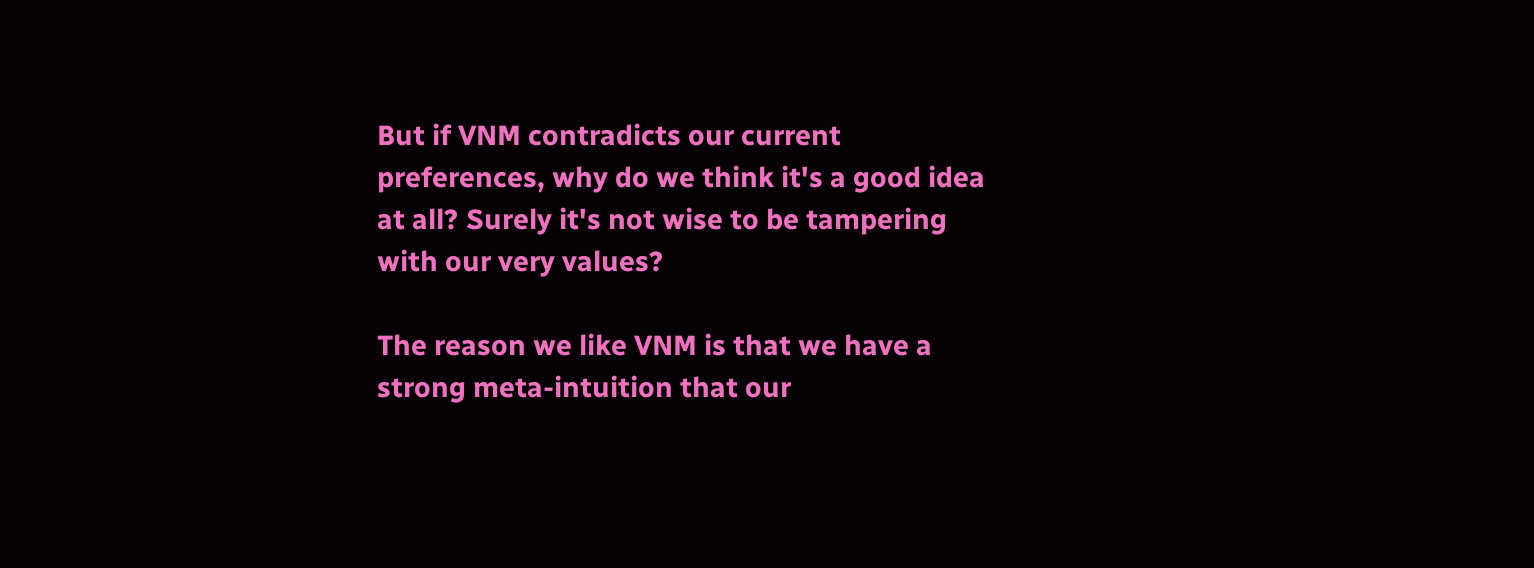But if VNM contradicts our current preferences, why do we think it's a good idea at all? Surely it's not wise to be tampering with our very values?

The reason we like VNM is that we have a strong meta-intuition that our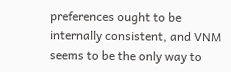preferences ought to be internally consistent, and VNM seems to be the only way to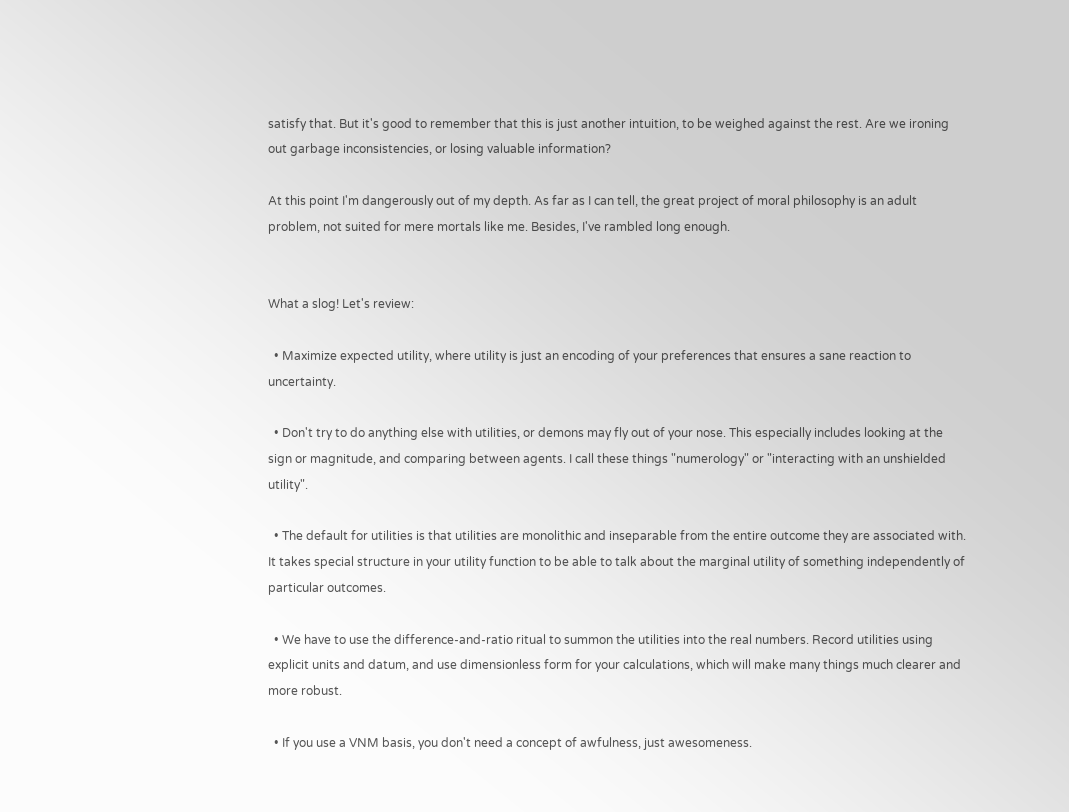satisfy that. But it's good to remember that this is just another intuition, to be weighed against the rest. Are we ironing out garbage inconsistencies, or losing valuable information?

At this point I'm dangerously out of my depth. As far as I can tell, the great project of moral philosophy is an adult problem, not suited for mere mortals like me. Besides, I've rambled long enough.


What a slog! Let's review:

  • Maximize expected utility, where utility is just an encoding of your preferences that ensures a sane reaction to uncertainty.

  • Don't try to do anything else with utilities, or demons may fly out of your nose. This especially includes looking at the sign or magnitude, and comparing between agents. I call these things "numerology" or "interacting with an unshielded utility".

  • The default for utilities is that utilities are monolithic and inseparable from the entire outcome they are associated with. It takes special structure in your utility function to be able to talk about the marginal utility of something independently of particular outcomes.

  • We have to use the difference-and-ratio ritual to summon the utilities into the real numbers. Record utilities using explicit units and datum, and use dimensionless form for your calculations, which will make many things much clearer and more robust.

  • If you use a VNM basis, you don't need a concept of awfulness, just awesomeness.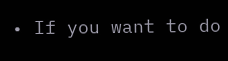• If you want to do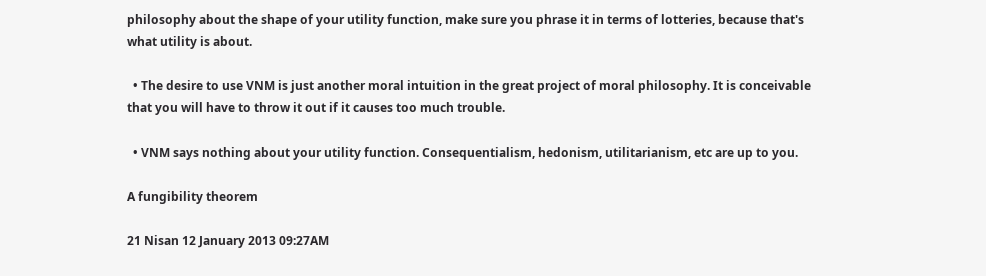philosophy about the shape of your utility function, make sure you phrase it in terms of lotteries, because that's what utility is about.

  • The desire to use VNM is just another moral intuition in the great project of moral philosophy. It is conceivable that you will have to throw it out if it causes too much trouble.

  • VNM says nothing about your utility function. Consequentialism, hedonism, utilitarianism, etc are up to you.

A fungibility theorem

21 Nisan 12 January 2013 09:27AM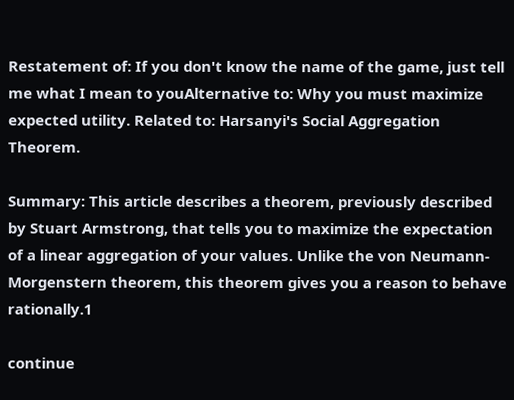Restatement of: If you don't know the name of the game, just tell me what I mean to youAlternative to: Why you must maximize expected utility. Related to: Harsanyi's Social Aggregation Theorem.

Summary: This article describes a theorem, previously described by Stuart Armstrong, that tells you to maximize the expectation of a linear aggregation of your values. Unlike the von Neumann-Morgenstern theorem, this theorem gives you a reason to behave rationally.1

continue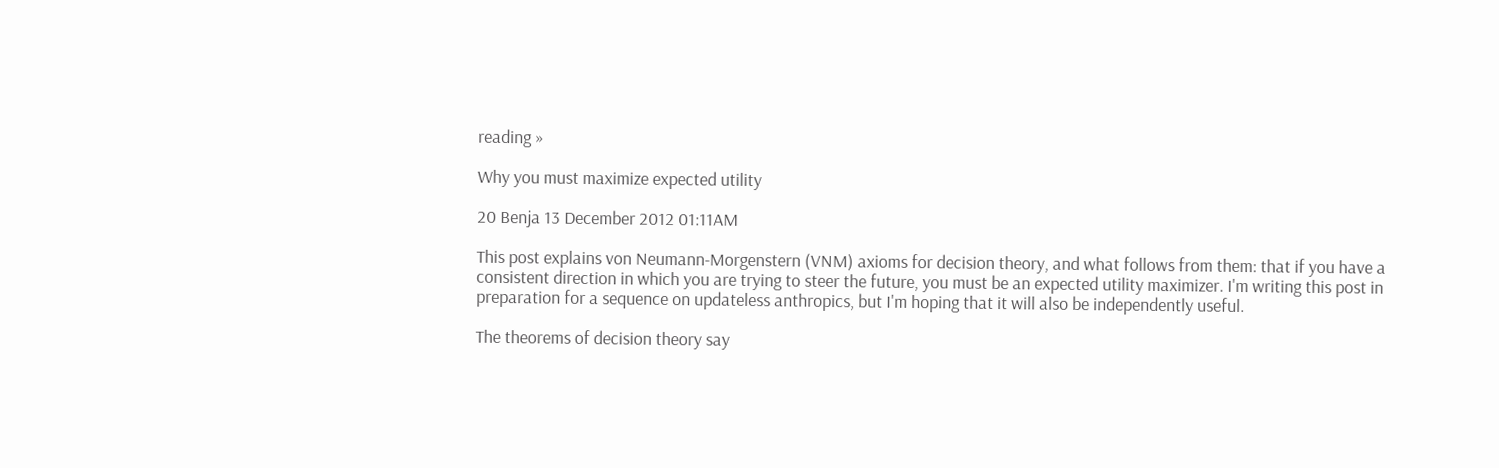reading »

Why you must maximize expected utility

20 Benja 13 December 2012 01:11AM

This post explains von Neumann-Morgenstern (VNM) axioms for decision theory, and what follows from them: that if you have a consistent direction in which you are trying to steer the future, you must be an expected utility maximizer. I'm writing this post in preparation for a sequence on updateless anthropics, but I'm hoping that it will also be independently useful.

The theorems of decision theory say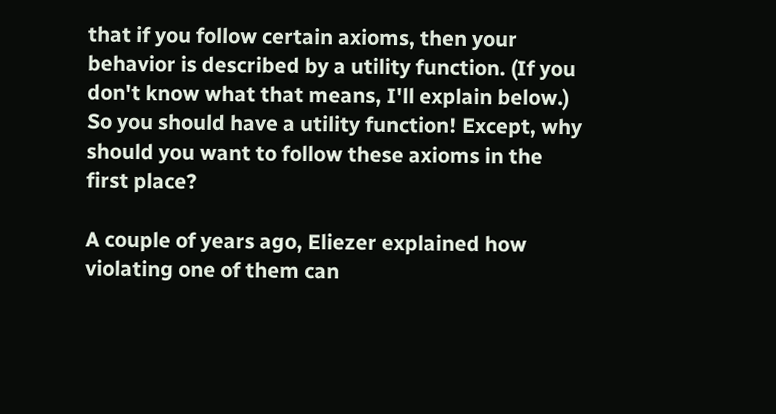that if you follow certain axioms, then your behavior is described by a utility function. (If you don't know what that means, I'll explain below.) So you should have a utility function! Except, why should you want to follow these axioms in the first place?

A couple of years ago, Eliezer explained how violating one of them can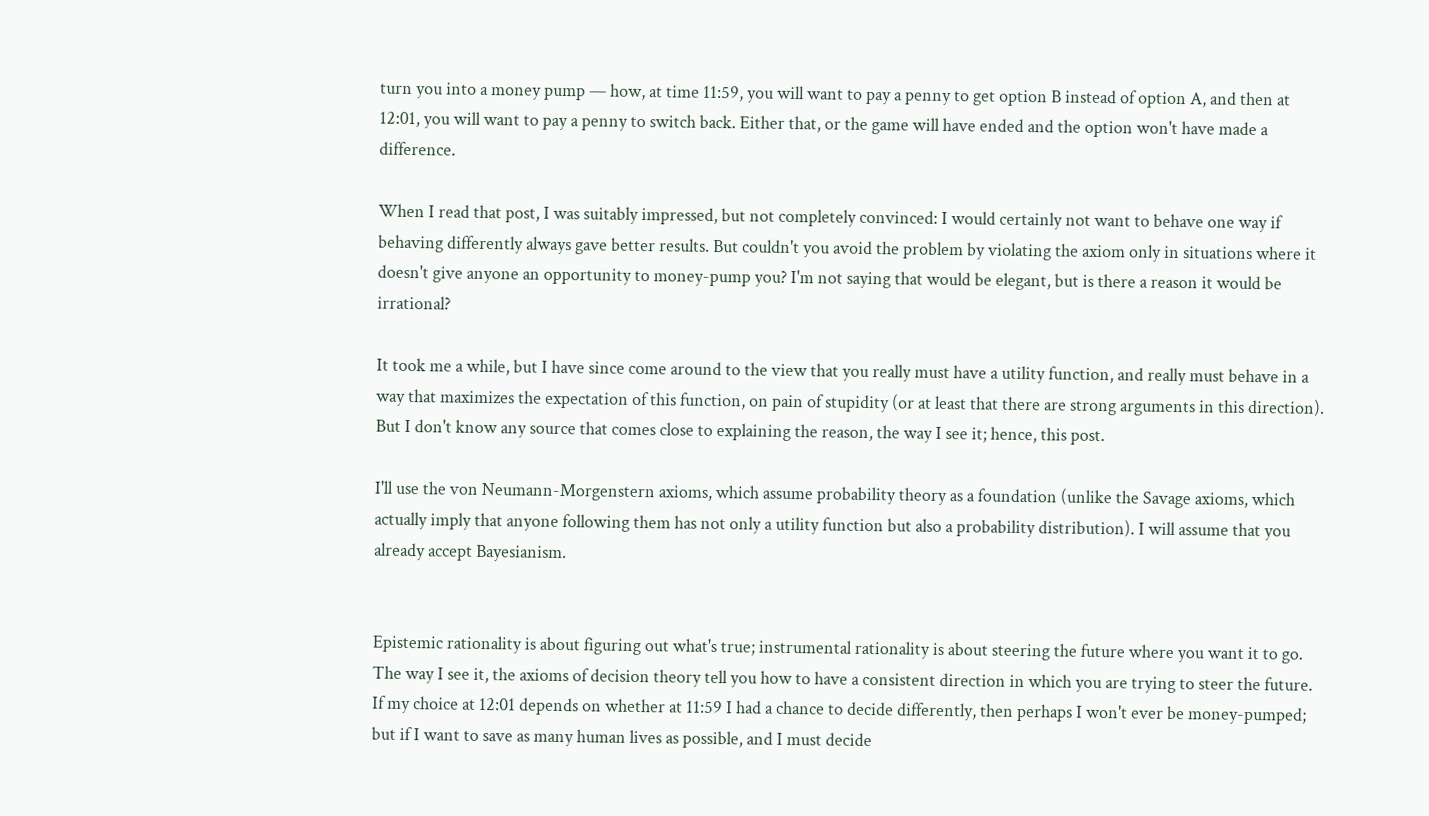turn you into a money pump — how, at time 11:59, you will want to pay a penny to get option B instead of option A, and then at 12:01, you will want to pay a penny to switch back. Either that, or the game will have ended and the option won't have made a difference.

When I read that post, I was suitably impressed, but not completely convinced: I would certainly not want to behave one way if behaving differently always gave better results. But couldn't you avoid the problem by violating the axiom only in situations where it doesn't give anyone an opportunity to money-pump you? I'm not saying that would be elegant, but is there a reason it would be irrational?

It took me a while, but I have since come around to the view that you really must have a utility function, and really must behave in a way that maximizes the expectation of this function, on pain of stupidity (or at least that there are strong arguments in this direction). But I don't know any source that comes close to explaining the reason, the way I see it; hence, this post.

I'll use the von Neumann-Morgenstern axioms, which assume probability theory as a foundation (unlike the Savage axioms, which actually imply that anyone following them has not only a utility function but also a probability distribution). I will assume that you already accept Bayesianism.


Epistemic rationality is about figuring out what's true; instrumental rationality is about steering the future where you want it to go. The way I see it, the axioms of decision theory tell you how to have a consistent direction in which you are trying to steer the future. If my choice at 12:01 depends on whether at 11:59 I had a chance to decide differently, then perhaps I won't ever be money-pumped; but if I want to save as many human lives as possible, and I must decide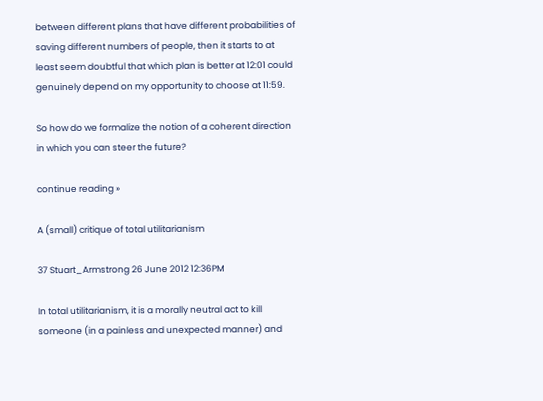between different plans that have different probabilities of saving different numbers of people, then it starts to at least seem doubtful that which plan is better at 12:01 could genuinely depend on my opportunity to choose at 11:59.

So how do we formalize the notion of a coherent direction in which you can steer the future?

continue reading »

A (small) critique of total utilitarianism

37 Stuart_Armstrong 26 June 2012 12:36PM

In total utilitarianism, it is a morally neutral act to kill someone (in a painless and unexpected manner) and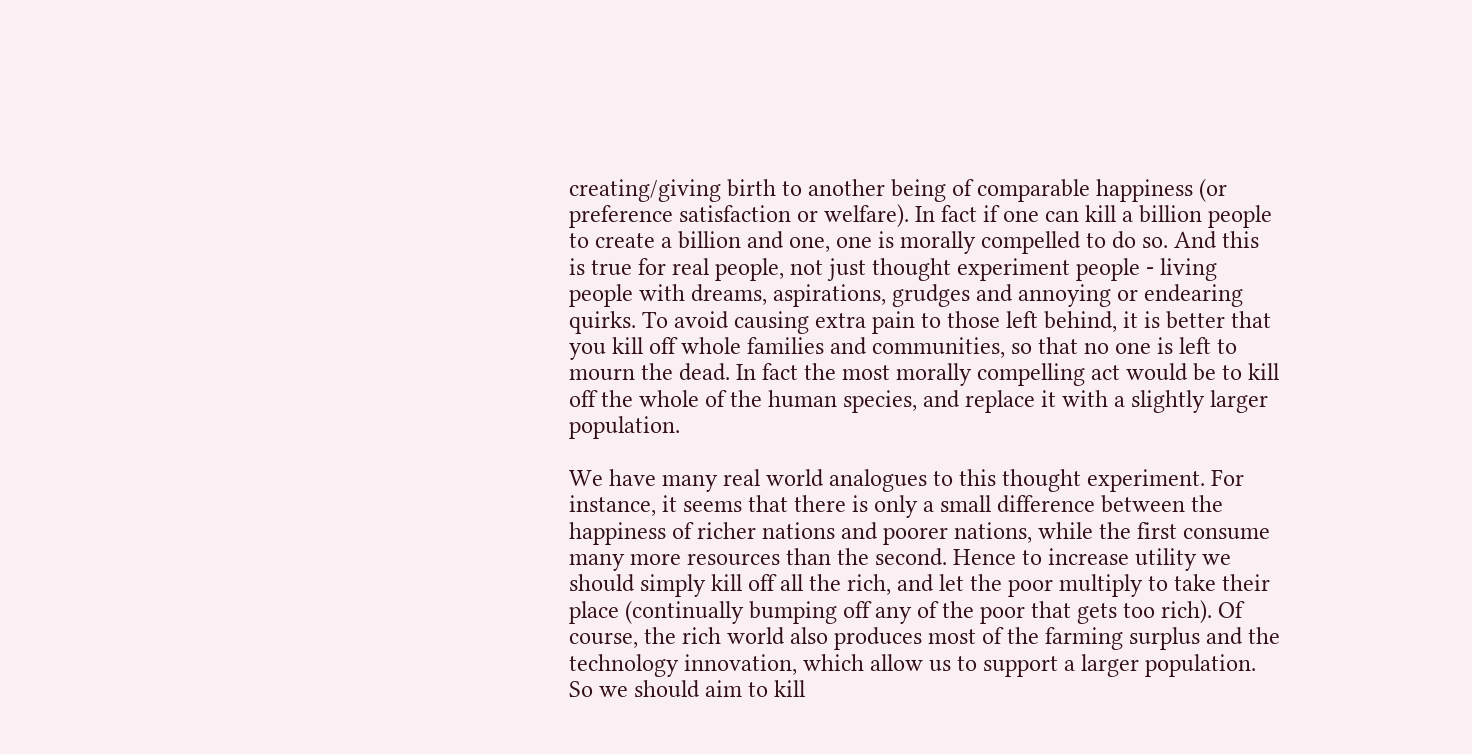creating/giving birth to another being of comparable happiness (or preference satisfaction or welfare). In fact if one can kill a billion people to create a billion and one, one is morally compelled to do so. And this is true for real people, not just thought experiment people - living people with dreams, aspirations, grudges and annoying or endearing quirks. To avoid causing extra pain to those left behind, it is better that you kill off whole families and communities, so that no one is left to mourn the dead. In fact the most morally compelling act would be to kill off the whole of the human species, and replace it with a slightly larger population.

We have many real world analogues to this thought experiment. For instance, it seems that there is only a small difference between the happiness of richer nations and poorer nations, while the first consume many more resources than the second. Hence to increase utility we should simply kill off all the rich, and let the poor multiply to take their place (continually bumping off any of the poor that gets too rich). Of course, the rich world also produces most of the farming surplus and the technology innovation, which allow us to support a larger population. So we should aim to kill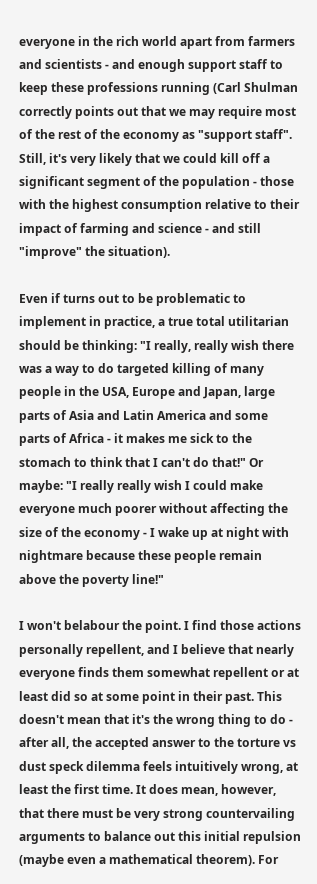everyone in the rich world apart from farmers and scientists - and enough support staff to keep these professions running (Carl Shulman correctly points out that we may require most of the rest of the economy as "support staff". Still, it's very likely that we could kill off a significant segment of the population - those with the highest consumption relative to their impact of farming and science - and still "improve" the situation).

Even if turns out to be problematic to implement in practice, a true total utilitarian should be thinking: "I really, really wish there was a way to do targeted killing of many people in the USA, Europe and Japan, large parts of Asia and Latin America and some parts of Africa - it makes me sick to the stomach to think that I can't do that!" Or maybe: "I really really wish I could make everyone much poorer without affecting the size of the economy - I wake up at night with nightmare because these people remain above the poverty line!"

I won't belabour the point. I find those actions personally repellent, and I believe that nearly everyone finds them somewhat repellent or at least did so at some point in their past. This doesn't mean that it's the wrong thing to do - after all, the accepted answer to the torture vs dust speck dilemma feels intuitively wrong, at least the first time. It does mean, however, that there must be very strong countervailing arguments to balance out this initial repulsion (maybe even a mathematical theorem). For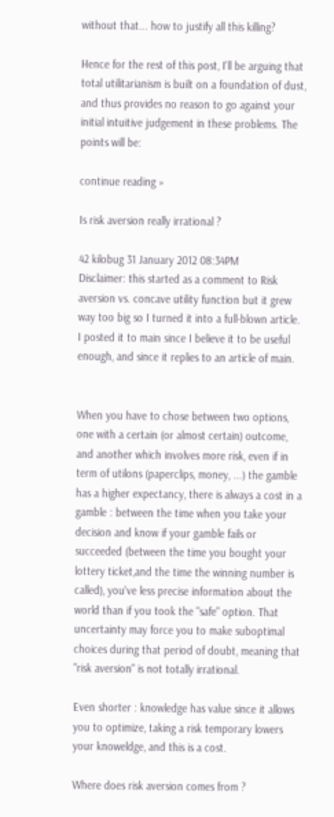without that... how to justify all this killing?

Hence for the rest of this post, I'll be arguing that total utilitarianism is built on a foundation of dust, and thus provides no reason to go against your initial intuitive judgement in these problems. The points will be:

continue reading »

Is risk aversion really irrational ?

42 kilobug 31 January 2012 08:34PM
Disclaimer: this started as a comment to Risk aversion vs. concave utility function but it grew way too big so I turned it into a full-blown article. I posted it to main since I believe it to be useful enough, and since it replies to an article of main.


When you have to chose between two options, one with a certain (or almost certain) outcome, and another which involves more risk, even if in term of utilons (paperclips, money, ...) the gamble has a higher expectancy, there is always a cost in a gamble : between the time when you take your decision and know if your gamble fails or succeeded (between the time you bought your lottery ticket,and the time the winning number is called), you've less precise information about the world than if you took the "safe" option. That uncertainty may force you to make suboptimal choices during that period of doubt, meaning that "risk aversion" is not totally irrational.

Even shorter : knowledge has value since it allows you to optimize, taking a risk temporary lowers your knoweldge, and this is a cost.

Where does risk aversion comes from ?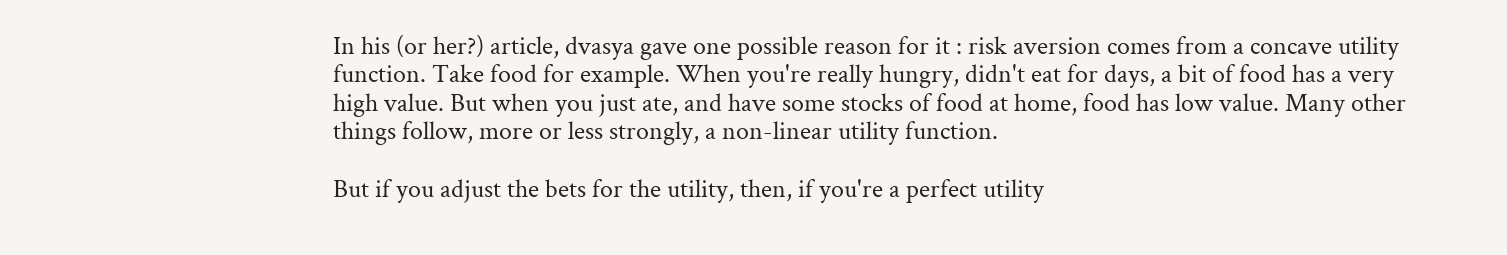In his (or her?) article, dvasya gave one possible reason for it : risk aversion comes from a concave utility function. Take food for example. When you're really hungry, didn't eat for days, a bit of food has a very high value. But when you just ate, and have some stocks of food at home, food has low value. Many other things follow, more or less strongly, a non-linear utility function.

But if you adjust the bets for the utility, then, if you're a perfect utility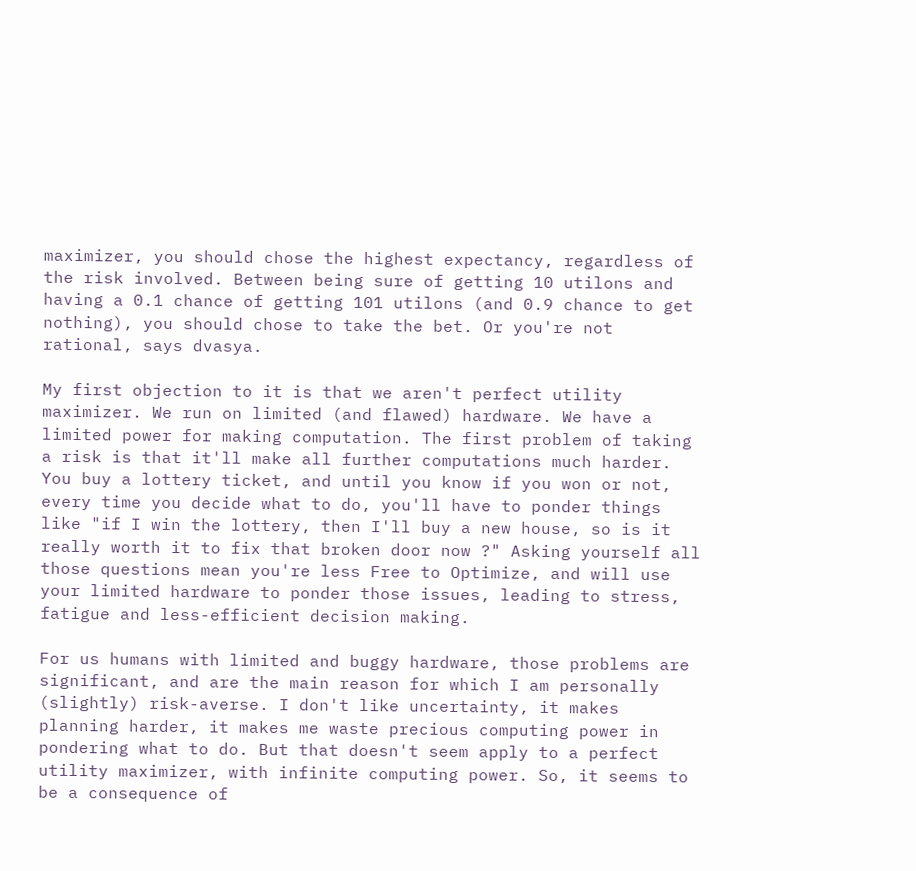maximizer, you should chose the highest expectancy, regardless of the risk involved. Between being sure of getting 10 utilons and having a 0.1 chance of getting 101 utilons (and 0.9 chance to get nothing), you should chose to take the bet. Or you're not rational, says dvasya.

My first objection to it is that we aren't perfect utility maximizer. We run on limited (and flawed) hardware. We have a limited power for making computation. The first problem of taking a risk is that it'll make all further computations much harder. You buy a lottery ticket, and until you know if you won or not, every time you decide what to do, you'll have to ponder things like "if I win the lottery, then I'll buy a new house, so is it really worth it to fix that broken door now ?" Asking yourself all those questions mean you're less Free to Optimize, and will use your limited hardware to ponder those issues, leading to stress, fatigue and less-efficient decision making.

For us humans with limited and buggy hardware, those problems are significant, and are the main reason for which I am personally (slightly) risk-averse. I don't like uncertainty, it makes planning harder, it makes me waste precious computing power in pondering what to do. But that doesn't seem apply to a perfect utility maximizer, with infinite computing power. So, it seems to be a consequence of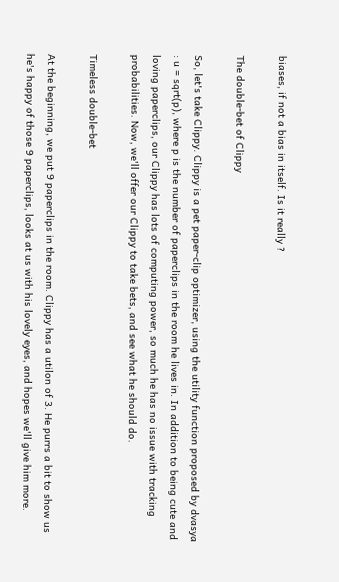biases, if not a bias in itself. Is it really ?

The double-bet of Clippy

So, let's take Clippy. Clippy is a pet paper-clip optimizer, using the utility function proposed by dvasya : u = sqrt(p), where p is the number of paperclips in the room he lives in. In addition to being cute and loving paperclips, our Clippy has lots of computing power, so much he has no issue with tracking probabilities. Now, we'll offer our Clippy to take bets, and see what he should do.

Timeless double-bet

At the beginning, we put 9 paperclips in the room. Clippy has a utilon of 3. He purrs a bit to show us he's happy of those 9 paperclips, looks at us with his lovely eyes, and hopes we'll give him more.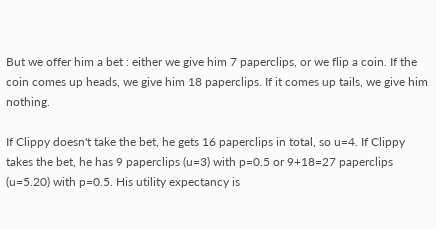But we offer him a bet : either we give him 7 paperclips, or we flip a coin. If the coin comes up heads, we give him 18 paperclips. If it comes up tails, we give him nothing.

If Clippy doesn't take the bet, he gets 16 paperclips in total, so u=4. If Clippy takes the bet, he has 9 paperclips (u=3) with p=0.5 or 9+18=27 paperclips (u=5.20) with p=0.5. His utility expectancy is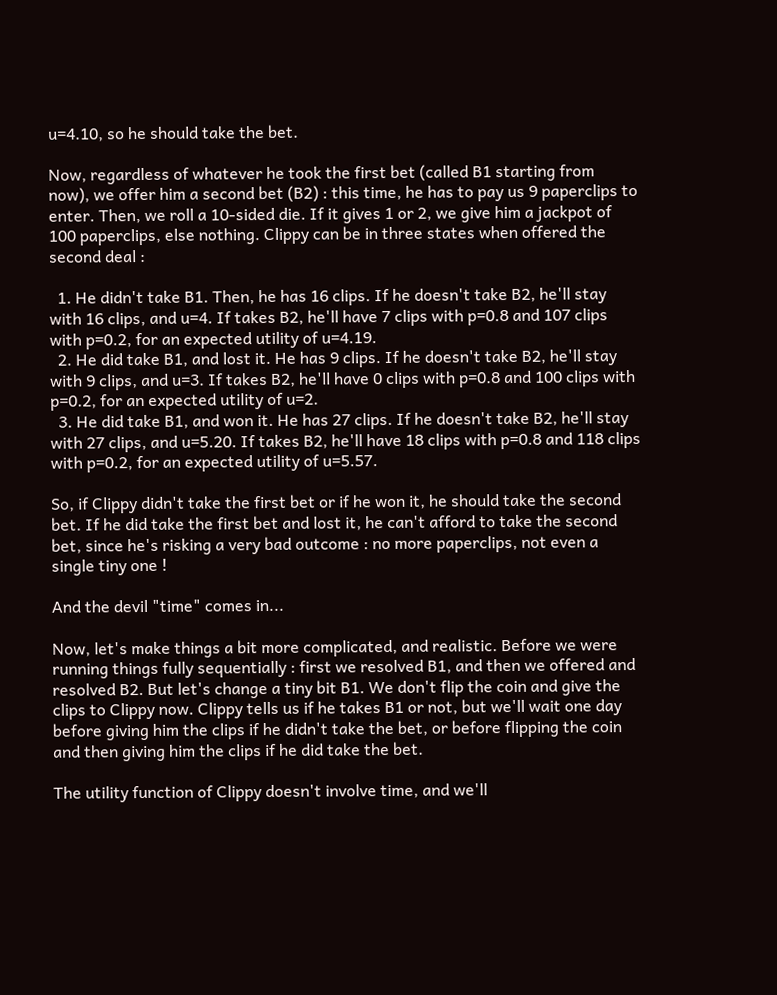u=4.10, so he should take the bet.

Now, regardless of whatever he took the first bet (called B1 starting from now), we offer him a second bet (B2) : this time, he has to pay us 9 paperclips to enter. Then, we roll a 10-sided die. If it gives 1 or 2, we give him a jackpot of 100 paperclips, else nothing. Clippy can be in three states when offered the second deal :

  1. He didn't take B1. Then, he has 16 clips. If he doesn't take B2, he'll stay with 16 clips, and u=4. If takes B2, he'll have 7 clips with p=0.8 and 107 clips with p=0.2, for an expected utility of u=4.19.
  2. He did take B1, and lost it. He has 9 clips. If he doesn't take B2, he'll stay with 9 clips, and u=3. If takes B2, he'll have 0 clips with p=0.8 and 100 clips with p=0.2, for an expected utility of u=2.
  3. He did take B1, and won it. He has 27 clips. If he doesn't take B2, he'll stay with 27 clips, and u=5.20. If takes B2, he'll have 18 clips with p=0.8 and 118 clips with p=0.2, for an expected utility of u=5.57.

So, if Clippy didn't take the first bet or if he won it, he should take the second bet. If he did take the first bet and lost it, he can't afford to take the second bet, since he's risking a very bad outcome : no more paperclips, not even a single tiny one !

And the devil "time" comes in...

Now, let's make things a bit more complicated, and realistic. Before we were running things fully sequentially : first we resolved B1, and then we offered and resolved B2. But let's change a tiny bit B1. We don't flip the coin and give the clips to Clippy now. Clippy tells us if he takes B1 or not, but we'll wait one day before giving him the clips if he didn't take the bet, or before flipping the coin and then giving him the clips if he did take the bet.

The utility function of Clippy doesn't involve time, and we'll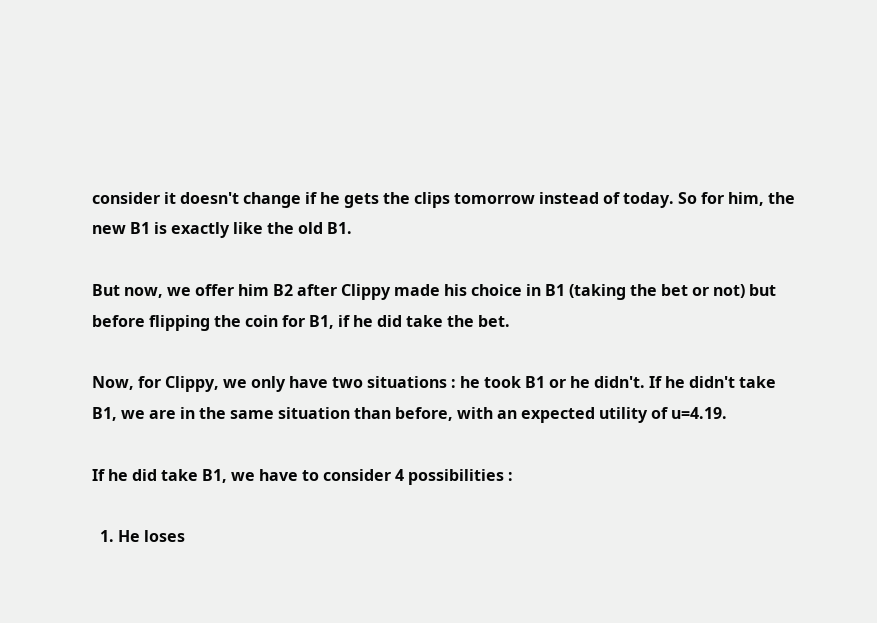consider it doesn't change if he gets the clips tomorrow instead of today. So for him, the new B1 is exactly like the old B1.

But now, we offer him B2 after Clippy made his choice in B1 (taking the bet or not) but before flipping the coin for B1, if he did take the bet.

Now, for Clippy, we only have two situations : he took B1 or he didn't. If he didn't take B1, we are in the same situation than before, with an expected utility of u=4.19.

If he did take B1, we have to consider 4 possibilities :

  1. He loses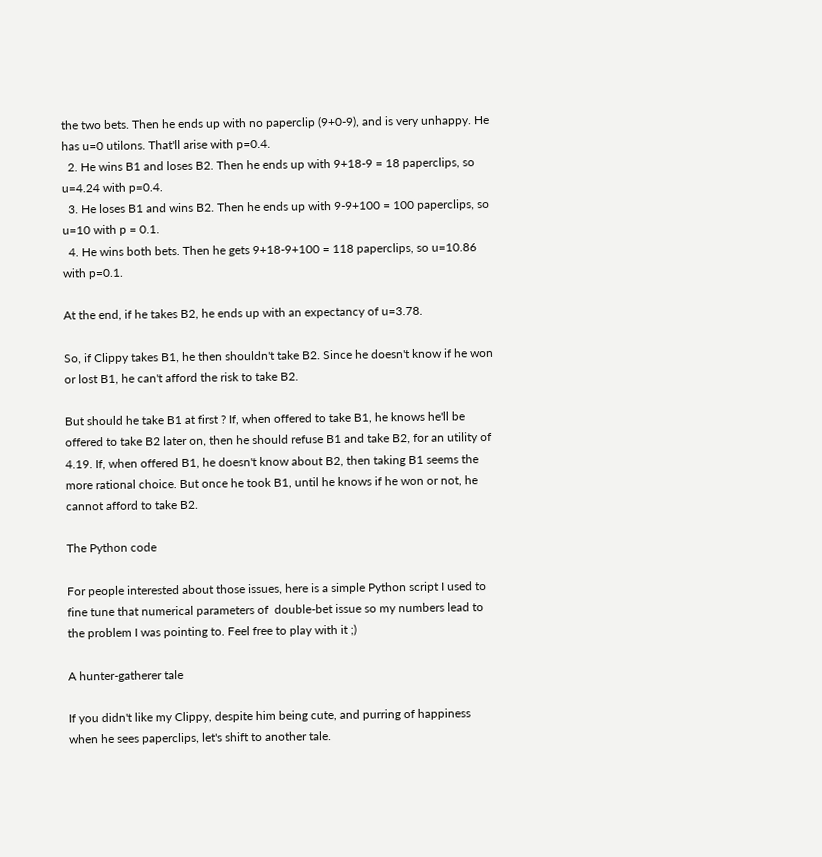the two bets. Then he ends up with no paperclip (9+0-9), and is very unhappy. He has u=0 utilons. That'll arise with p=0.4.
  2. He wins B1 and loses B2. Then he ends up with 9+18-9 = 18 paperclips, so u=4.24 with p=0.4.
  3. He loses B1 and wins B2. Then he ends up with 9-9+100 = 100 paperclips, so u=10 with p = 0.1.
  4. He wins both bets. Then he gets 9+18-9+100 = 118 paperclips, so u=10.86 with p=0.1.

At the end, if he takes B2, he ends up with an expectancy of u=3.78.

So, if Clippy takes B1, he then shouldn't take B2. Since he doesn't know if he won or lost B1, he can't afford the risk to take B2.

But should he take B1 at first ? If, when offered to take B1, he knows he'll be offered to take B2 later on, then he should refuse B1 and take B2, for an utility of 4.19. If, when offered B1, he doesn't know about B2, then taking B1 seems the more rational choice. But once he took B1, until he knows if he won or not, he cannot afford to take B2.

The Python code

For people interested about those issues, here is a simple Python script I used to fine tune that numerical parameters of  double-bet issue so my numbers lead to the problem I was pointing to. Feel free to play with it ;)

A hunter-gatherer tale

If you didn't like my Clippy, despite him being cute, and purring of happiness when he sees paperclips, let's shift to another tale.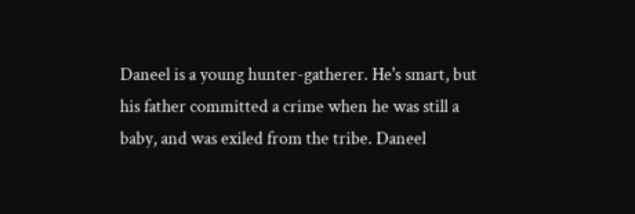Daneel is a young hunter-gatherer. He's smart, but his father committed a crime when he was still a baby, and was exiled from the tribe. Daneel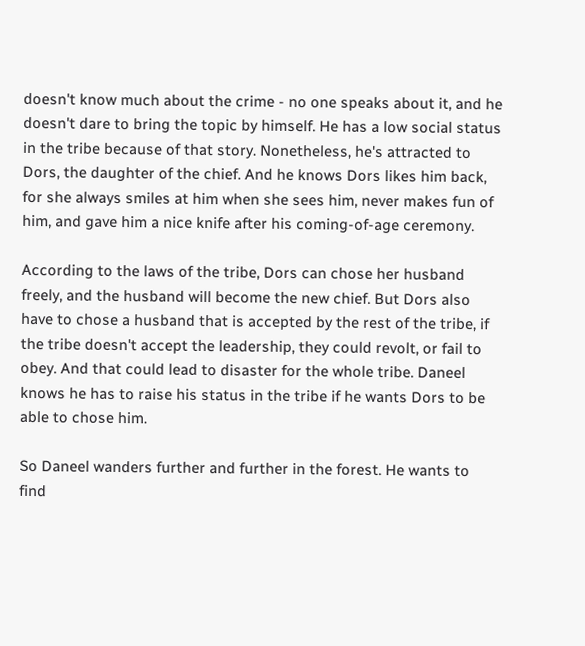doesn't know much about the crime - no one speaks about it, and he doesn't dare to bring the topic by himself. He has a low social status in the tribe because of that story. Nonetheless, he's attracted to Dors, the daughter of the chief. And he knows Dors likes him back, for she always smiles at him when she sees him, never makes fun of him, and gave him a nice knife after his coming-of-age ceremony.

According to the laws of the tribe, Dors can chose her husband freely, and the husband will become the new chief. But Dors also have to chose a husband that is accepted by the rest of the tribe, if the tribe doesn't accept the leadership, they could revolt, or fail to obey. And that could lead to disaster for the whole tribe. Daneel knows he has to raise his status in the tribe if he wants Dors to be able to chose him.

So Daneel wanders further and further in the forest. He wants to find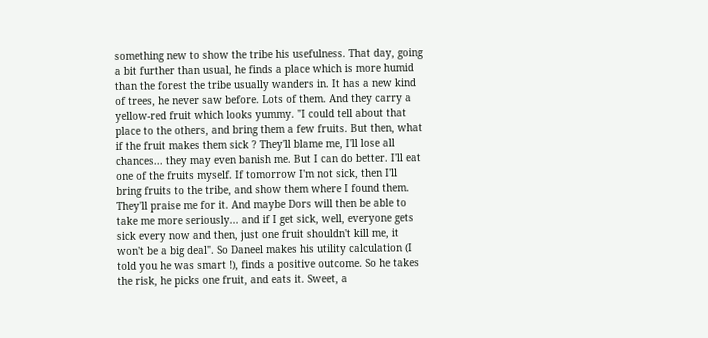something new to show the tribe his usefulness. That day, going a bit further than usual, he finds a place which is more humid than the forest the tribe usually wanders in. It has a new kind of trees, he never saw before. Lots of them. And they carry a yellow-red fruit which looks yummy. "I could tell about that place to the others, and bring them a few fruits. But then, what if the fruit makes them sick ? They'll blame me, I'll lose all chances... they may even banish me. But I can do better. I'll eat one of the fruits myself. If tomorrow I'm not sick, then I'll bring fruits to the tribe, and show them where I found them. They'll praise me for it. And maybe Dors will then be able to take me more seriously... and if I get sick, well, everyone gets sick every now and then, just one fruit shouldn't kill me, it won't be a big deal". So Daneel makes his utility calculation (I told you he was smart !), finds a positive outcome. So he takes the risk, he picks one fruit, and eats it. Sweet, a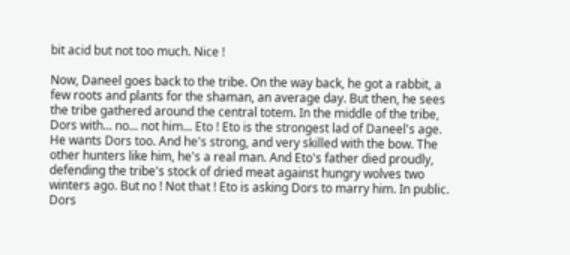bit acid but not too much. Nice !

Now, Daneel goes back to the tribe. On the way back, he got a rabbit, a few roots and plants for the shaman, an average day. But then, he sees the tribe gathered around the central totem. In the middle of the tribe, Dors with... no... not him... Eto ! Eto is the strongest lad of Daneel's age. He wants Dors too. And he's strong, and very skilled with the bow. The other hunters like him, he's a real man. And Eto's father died proudly, defending the tribe's stock of dried meat against hungry wolves two winters ago. But no ! Not that ! Eto is asking Dors to marry him. In public. Dors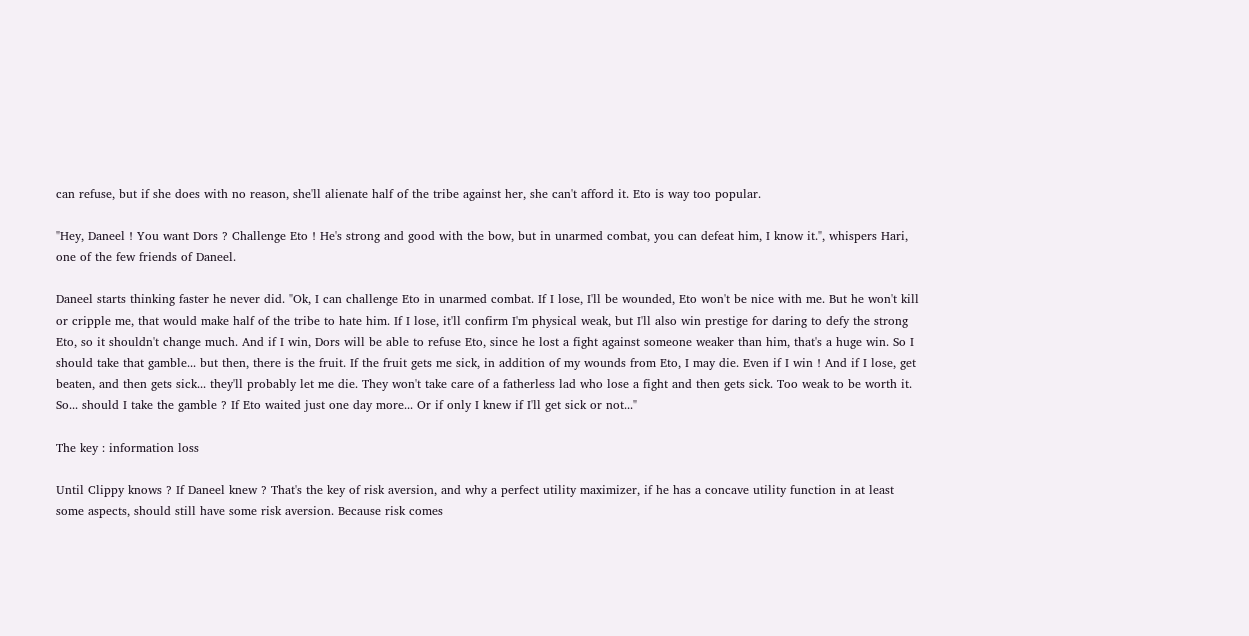can refuse, but if she does with no reason, she'll alienate half of the tribe against her, she can't afford it. Eto is way too popular.

"Hey, Daneel ! You want Dors ? Challenge Eto ! He's strong and good with the bow, but in unarmed combat, you can defeat him, I know it.", whispers Hari, one of the few friends of Daneel.

Daneel starts thinking faster he never did. "Ok, I can challenge Eto in unarmed combat. If I lose, I'll be wounded, Eto won't be nice with me. But he won't kill or cripple me, that would make half of the tribe to hate him. If I lose, it'll confirm I'm physical weak, but I'll also win prestige for daring to defy the strong Eto, so it shouldn't change much. And if I win, Dors will be able to refuse Eto, since he lost a fight against someone weaker than him, that's a huge win. So I should take that gamble... but then, there is the fruit. If the fruit gets me sick, in addition of my wounds from Eto, I may die. Even if I win ! And if I lose, get beaten, and then gets sick... they'll probably let me die. They won't take care of a fatherless lad who lose a fight and then gets sick. Too weak to be worth it. So... should I take the gamble ? If Eto waited just one day more... Or if only I knew if I'll get sick or not..."

The key : information loss

Until Clippy knows ? If Daneel knew ? That's the key of risk aversion, and why a perfect utility maximizer, if he has a concave utility function in at least some aspects, should still have some risk aversion. Because risk comes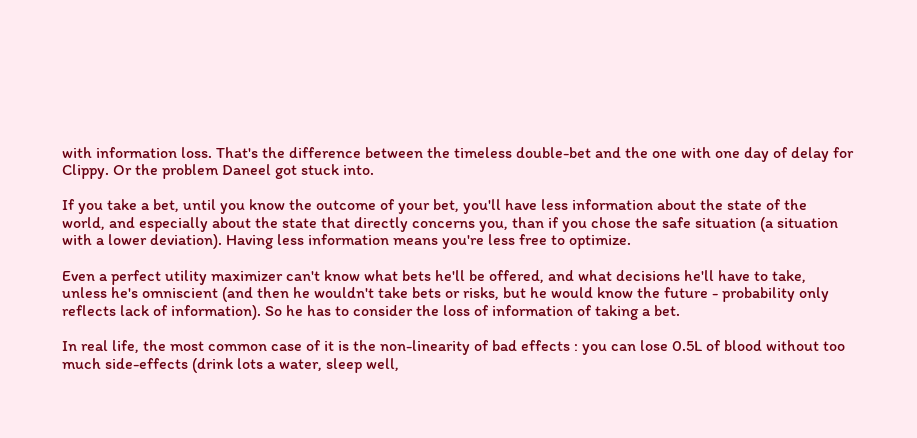with information loss. That's the difference between the timeless double-bet and the one with one day of delay for Clippy. Or the problem Daneel got stuck into.

If you take a bet, until you know the outcome of your bet, you'll have less information about the state of the world, and especially about the state that directly concerns you, than if you chose the safe situation (a situation with a lower deviation). Having less information means you're less free to optimize.

Even a perfect utility maximizer can't know what bets he'll be offered, and what decisions he'll have to take, unless he's omniscient (and then he wouldn't take bets or risks, but he would know the future - probability only reflects lack of information). So he has to consider the loss of information of taking a bet.

In real life, the most common case of it is the non-linearity of bad effects : you can lose 0.5L of blood without too much side-effects (drink lots a water, sleep well,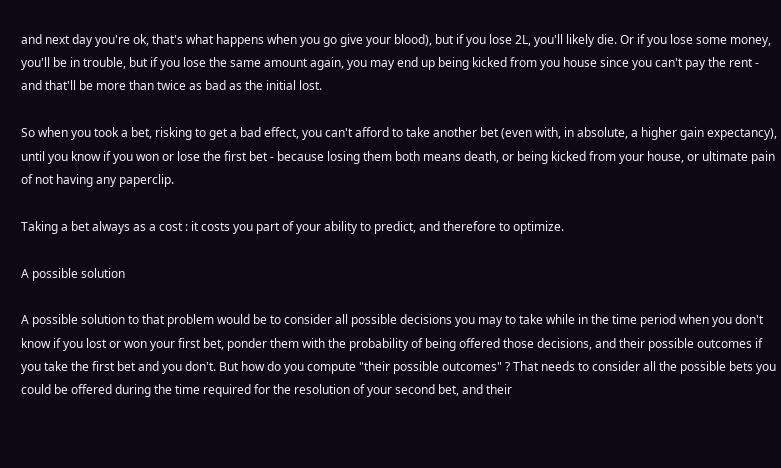and next day you're ok, that's what happens when you go give your blood), but if you lose 2L, you'll likely die. Or if you lose some money, you'll be in trouble, but if you lose the same amount again, you may end up being kicked from you house since you can't pay the rent - and that'll be more than twice as bad as the initial lost.

So when you took a bet, risking to get a bad effect, you can't afford to take another bet (even with, in absolute, a higher gain expectancy), until you know if you won or lose the first bet - because losing them both means death, or being kicked from your house, or ultimate pain of not having any paperclip.

Taking a bet always as a cost : it costs you part of your ability to predict, and therefore to optimize.

A possible solution

A possible solution to that problem would be to consider all possible decisions you may to take while in the time period when you don't know if you lost or won your first bet, ponder them with the probability of being offered those decisions, and their possible outcomes if you take the first bet and you don't. But how do you compute "their possible outcomes" ? That needs to consider all the possible bets you could be offered during the time required for the resolution of your second bet, and their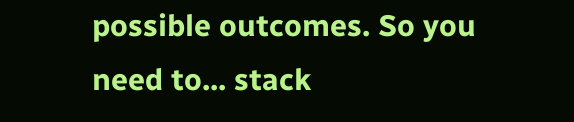possible outcomes. So you need to... stack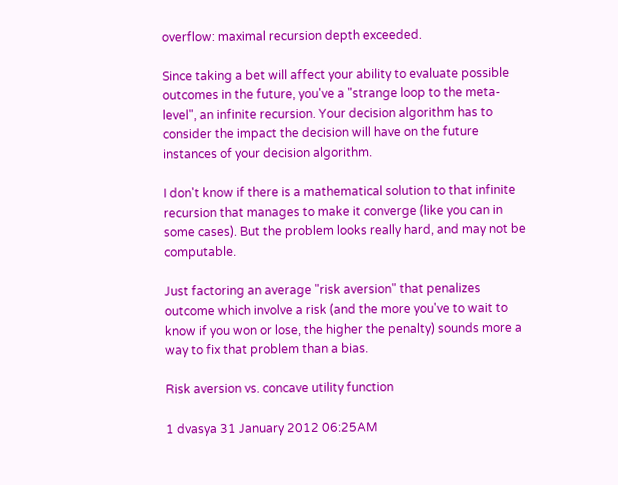overflow: maximal recursion depth exceeded.

Since taking a bet will affect your ability to evaluate possible outcomes in the future, you've a "strange loop to the meta-level", an infinite recursion. Your decision algorithm has to consider the impact the decision will have on the future instances of your decision algorithm.

I don't know if there is a mathematical solution to that infinite recursion that manages to make it converge (like you can in some cases). But the problem looks really hard, and may not be computable.

Just factoring an average "risk aversion" that penalizes outcome which involve a risk (and the more you've to wait to know if you won or lose, the higher the penalty) sounds more a way to fix that problem than a bias.

Risk aversion vs. concave utility function

1 dvasya 31 January 2012 06:25AM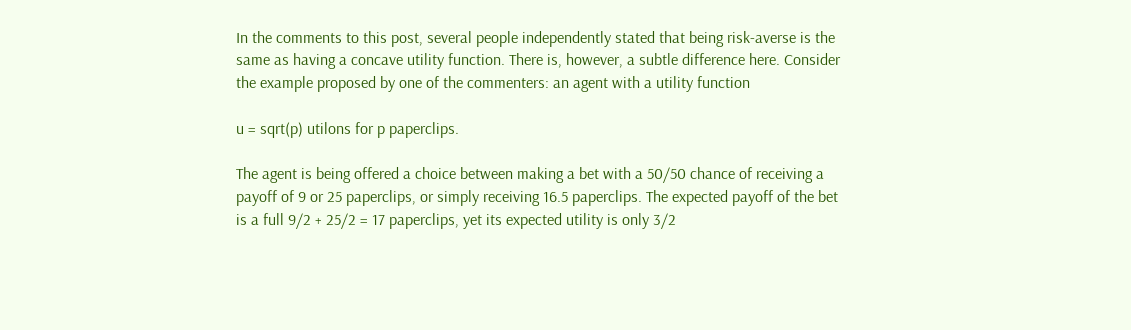In the comments to this post, several people independently stated that being risk-averse is the same as having a concave utility function. There is, however, a subtle difference here. Consider the example proposed by one of the commenters: an agent with a utility function

u = sqrt(p) utilons for p paperclips.

The agent is being offered a choice between making a bet with a 50/50 chance of receiving a payoff of 9 or 25 paperclips, or simply receiving 16.5 paperclips. The expected payoff of the bet is a full 9/2 + 25/2 = 17 paperclips, yet its expected utility is only 3/2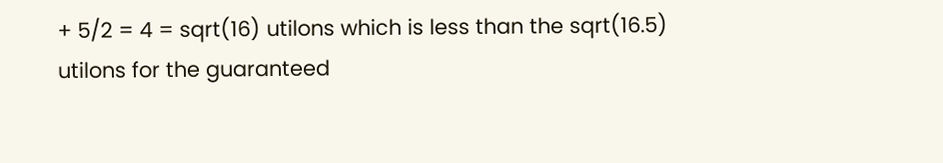+ 5/2 = 4 = sqrt(16) utilons which is less than the sqrt(16.5) utilons for the guaranteed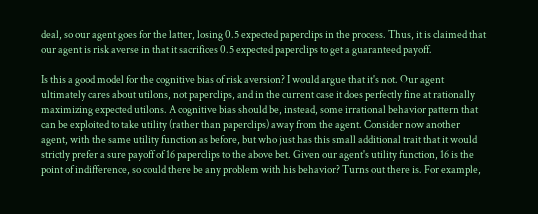deal, so our agent goes for the latter, losing 0.5 expected paperclips in the process. Thus, it is claimed that our agent is risk averse in that it sacrifices 0.5 expected paperclips to get a guaranteed payoff.

Is this a good model for the cognitive bias of risk aversion? I would argue that it's not. Our agent ultimately cares about utilons, not paperclips, and in the current case it does perfectly fine at rationally maximizing expected utilons. A cognitive bias should be, instead, some irrational behavior pattern that can be exploited to take utility (rather than paperclips) away from the agent. Consider now another agent, with the same utility function as before, but who just has this small additional trait that it would strictly prefer a sure payoff of 16 paperclips to the above bet. Given our agent's utility function, 16 is the point of indifference, so could there be any problem with his behavior? Turns out there is. For example,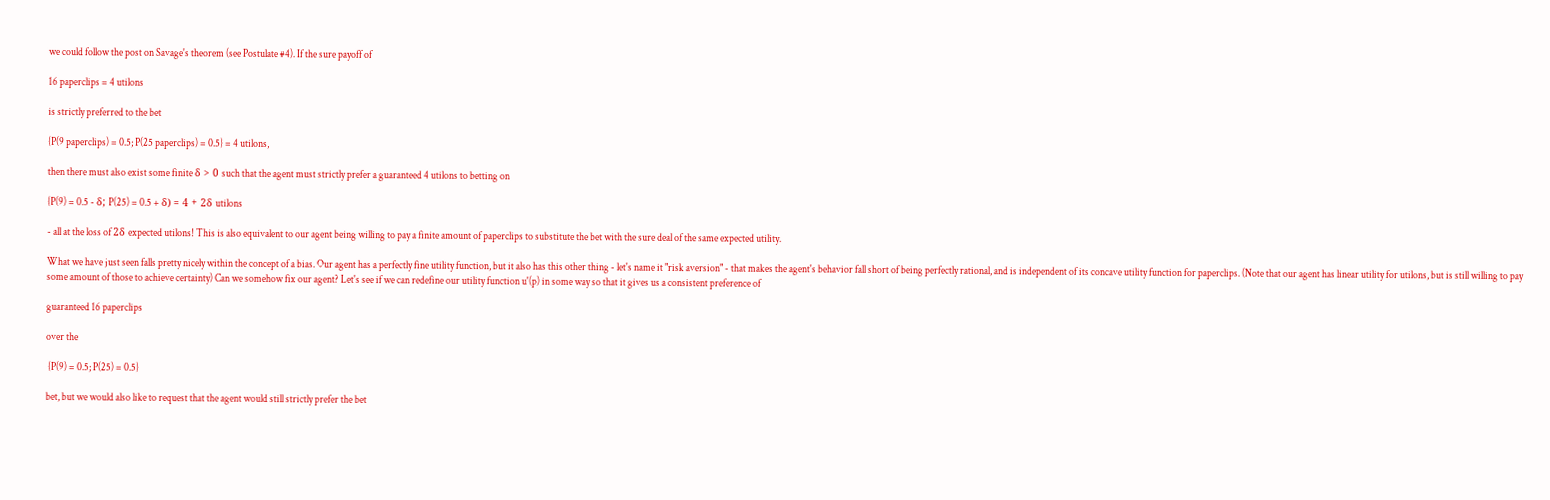we could follow the post on Savage's theorem (see Postulate #4). If the sure payoff of

16 paperclips = 4 utilons

is strictly preferred to the bet

{P(9 paperclips) = 0.5; P(25 paperclips) = 0.5} = 4 utilons,

then there must also exist some finite δ > 0 such that the agent must strictly prefer a guaranteed 4 utilons to betting on

{P(9) = 0.5 - δ; P(25) = 0.5 + δ) = 4 + 2δ utilons

- all at the loss of 2δ expected utilons! This is also equivalent to our agent being willing to pay a finite amount of paperclips to substitute the bet with the sure deal of the same expected utility.

What we have just seen falls pretty nicely within the concept of a bias. Our agent has a perfectly fine utility function, but it also has this other thing - let's name it "risk aversion" - that makes the agent's behavior fall short of being perfectly rational, and is independent of its concave utility function for paperclips. (Note that our agent has linear utility for utilons, but is still willing to pay some amount of those to achieve certainty) Can we somehow fix our agent? Let's see if we can redefine our utility function u'(p) in some way so that it gives us a consistent preference of

guaranteed 16 paperclips

over the

 {P(9) = 0.5; P(25) = 0.5}

bet, but we would also like to request that the agent would still strictly prefer the bet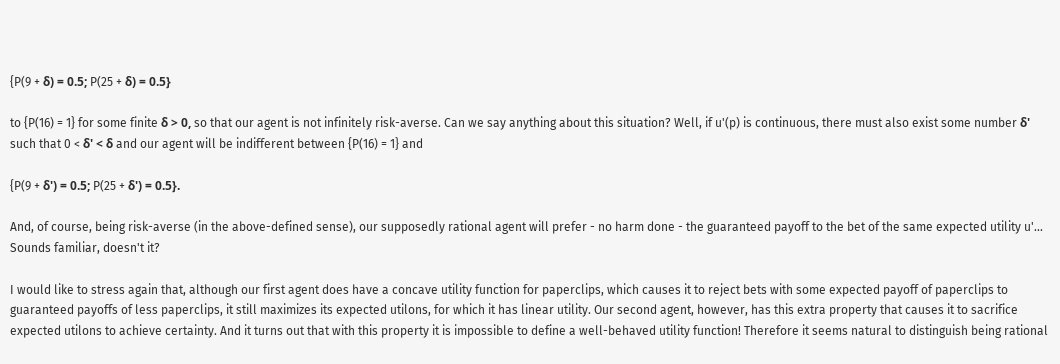{P(9 + δ) = 0.5; P(25 + δ) = 0.5}

to {P(16) = 1} for some finite δ > 0, so that our agent is not infinitely risk-averse. Can we say anything about this situation? Well, if u'(p) is continuous, there must also exist some number δ' such that 0 < δ' < δ and our agent will be indifferent between {P(16) = 1} and

{P(9 + δ') = 0.5; P(25 + δ') = 0.5}.

And, of course, being risk-averse (in the above-defined sense), our supposedly rational agent will prefer - no harm done - the guaranteed payoff to the bet of the same expected utility u'... Sounds familiar, doesn't it?

I would like to stress again that, although our first agent does have a concave utility function for paperclips, which causes it to reject bets with some expected payoff of paperclips to guaranteed payoffs of less paperclips, it still maximizes its expected utilons, for which it has linear utility. Our second agent, however, has this extra property that causes it to sacrifice expected utilons to achieve certainty. And it turns out that with this property it is impossible to define a well-behaved utility function! Therefore it seems natural to distinguish being rational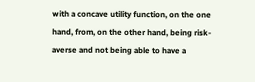with a concave utility function, on the one hand, from, on the other hand, being risk-averse and not being able to have a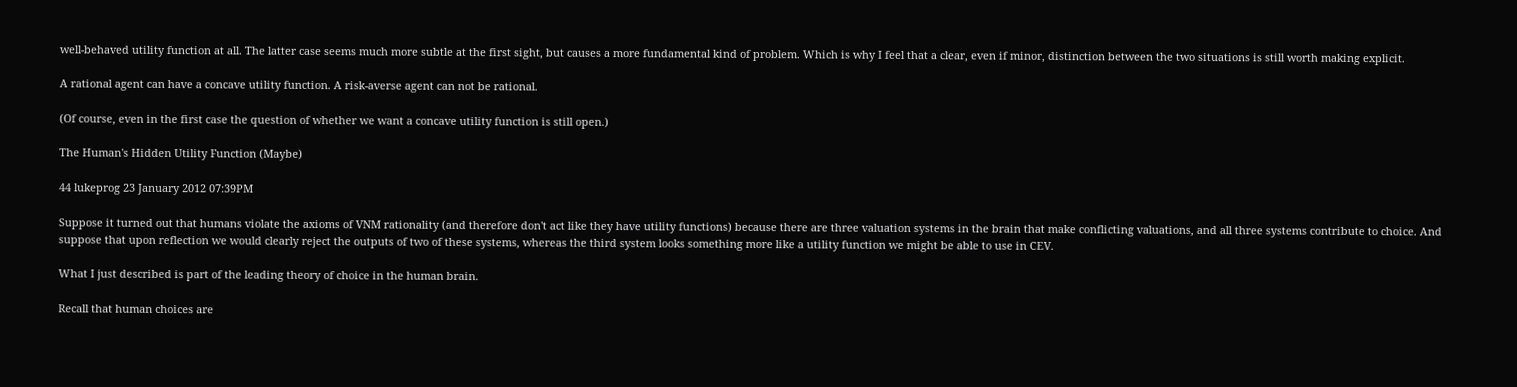well-behaved utility function at all. The latter case seems much more subtle at the first sight, but causes a more fundamental kind of problem. Which is why I feel that a clear, even if minor, distinction between the two situations is still worth making explicit.

A rational agent can have a concave utility function. A risk-averse agent can not be rational.

(Of course, even in the first case the question of whether we want a concave utility function is still open.)

The Human's Hidden Utility Function (Maybe)

44 lukeprog 23 January 2012 07:39PM

Suppose it turned out that humans violate the axioms of VNM rationality (and therefore don't act like they have utility functions) because there are three valuation systems in the brain that make conflicting valuations, and all three systems contribute to choice. And suppose that upon reflection we would clearly reject the outputs of two of these systems, whereas the third system looks something more like a utility function we might be able to use in CEV.

What I just described is part of the leading theory of choice in the human brain.

Recall that human choices are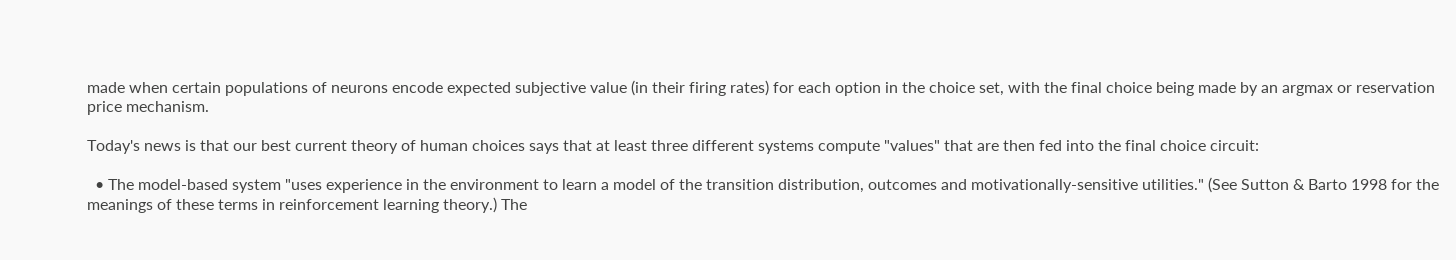made when certain populations of neurons encode expected subjective value (in their firing rates) for each option in the choice set, with the final choice being made by an argmax or reservation price mechanism.

Today's news is that our best current theory of human choices says that at least three different systems compute "values" that are then fed into the final choice circuit:

  • The model-based system "uses experience in the environment to learn a model of the transition distribution, outcomes and motivationally-sensitive utilities." (See Sutton & Barto 1998 for the meanings of these terms in reinforcement learning theory.) The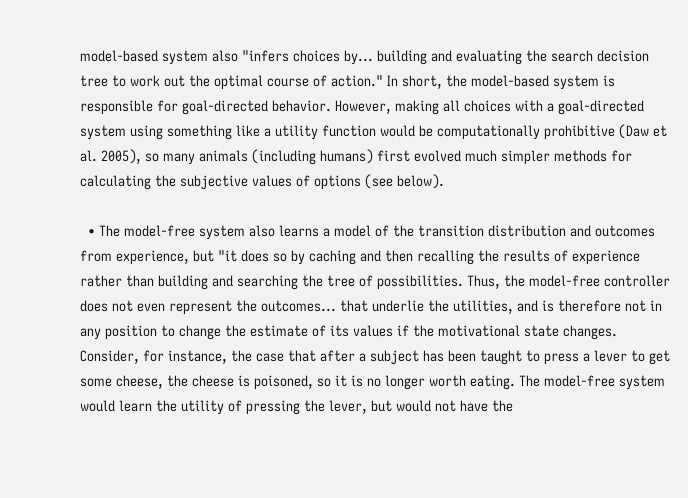model-based system also "infers choices by... building and evaluating the search decision tree to work out the optimal course of action." In short, the model-based system is responsible for goal-directed behavior. However, making all choices with a goal-directed system using something like a utility function would be computationally prohibitive (Daw et al. 2005), so many animals (including humans) first evolved much simpler methods for calculating the subjective values of options (see below).

  • The model-free system also learns a model of the transition distribution and outcomes from experience, but "it does so by caching and then recalling the results of experience rather than building and searching the tree of possibilities. Thus, the model-free controller does not even represent the outcomes... that underlie the utilities, and is therefore not in any position to change the estimate of its values if the motivational state changes. Consider, for instance, the case that after a subject has been taught to press a lever to get some cheese, the cheese is poisoned, so it is no longer worth eating. The model-free system would learn the utility of pressing the lever, but would not have the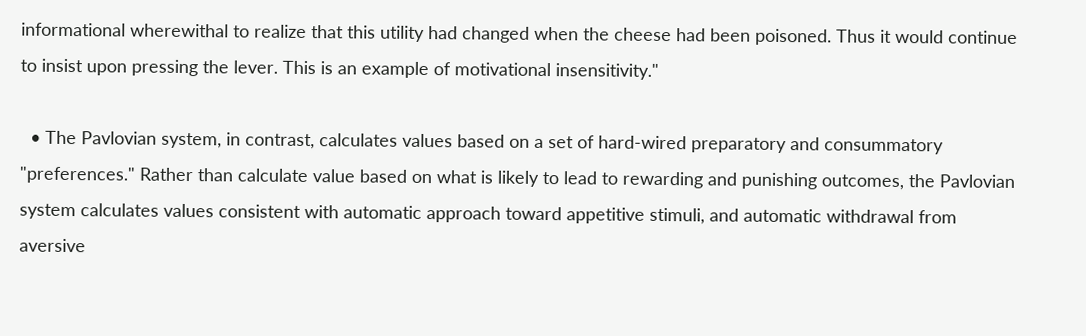informational wherewithal to realize that this utility had changed when the cheese had been poisoned. Thus it would continue to insist upon pressing the lever. This is an example of motivational insensitivity."

  • The Pavlovian system, in contrast, calculates values based on a set of hard-wired preparatory and consummatory "preferences." Rather than calculate value based on what is likely to lead to rewarding and punishing outcomes, the Pavlovian system calculates values consistent with automatic approach toward appetitive stimuli, and automatic withdrawal from aversive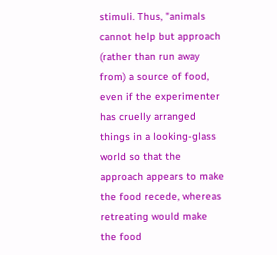stimuli. Thus, "animals cannot help but approach (rather than run away from) a source of food, even if the experimenter has cruelly arranged things in a looking-glass world so that the approach appears to make the food recede, whereas retreating would make the food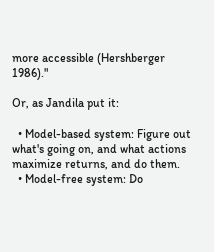more accessible (Hershberger 1986)."

Or, as Jandila put it:

  • Model-based system: Figure out what's going on, and what actions maximize returns, and do them.
  • Model-free system: Do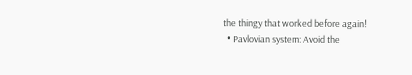the thingy that worked before again!
  • Pavlovian system: Avoid the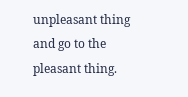unpleasant thing and go to the pleasant thing.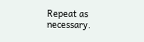Repeat as necessary.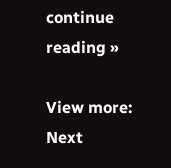continue reading »

View more: Next